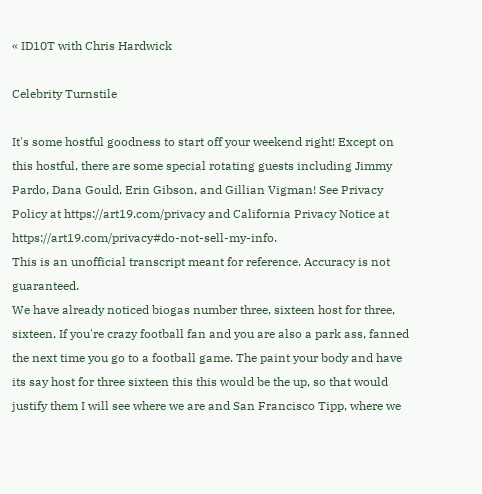« ID10T with Chris Hardwick

Celebrity Turnstile

It's some hostful goodness to start off your weekend right! Except on this hostful, there are some special rotating guests including Jimmy Pardo, Dana Gould, Erin Gibson, and Gillian Vigman! See Privacy Policy at https://art19.com/privacy and California Privacy Notice at https://art19.com/privacy#do-not-sell-my-info.
This is an unofficial transcript meant for reference. Accuracy is not guaranteed.
We have already noticed biogas number three, sixteen host for three, sixteen. If you're crazy football fan and you are also a park ass, fanned the next time you go to a football game. The paint your body and have its say host for three sixteen this this would be the up, so that would justify them I will see where we are and San Francisco Tipp, where we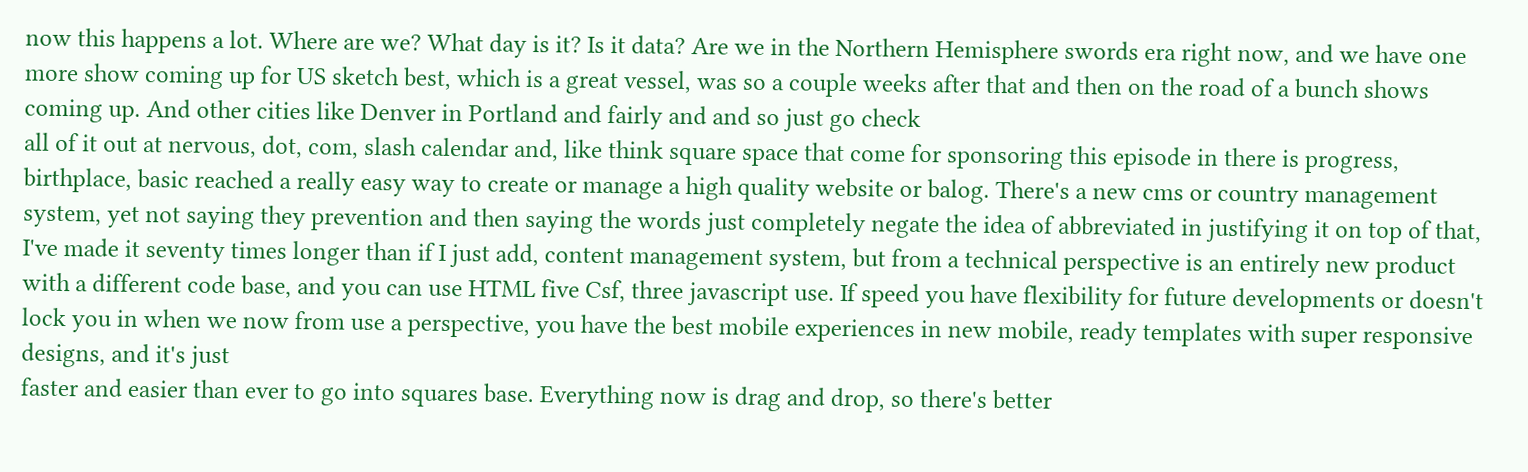now this happens a lot. Where are we? What day is it? Is it data? Are we in the Northern Hemisphere swords era right now, and we have one more show coming up for US sketch best, which is a great vessel, was so a couple weeks after that and then on the road of a bunch shows coming up. And other cities like Denver in Portland and fairly and and so just go check
all of it out at nervous, dot, com, slash calendar and, like think square space that come for sponsoring this episode in there is progress, birthplace, basic reached a really easy way to create or manage a high quality website or balog. There's a new cms or country management system, yet not saying they prevention and then saying the words just completely negate the idea of abbreviated in justifying it on top of that, I've made it seventy times longer than if I just add, content management system, but from a technical perspective is an entirely new product with a different code base, and you can use HTML five Csf, three javascript use. If speed you have flexibility for future developments or doesn't lock you in when we now from use a perspective, you have the best mobile experiences in new mobile, ready templates with super responsive designs, and it's just
faster and easier than ever to go into squares base. Everything now is drag and drop, so there's better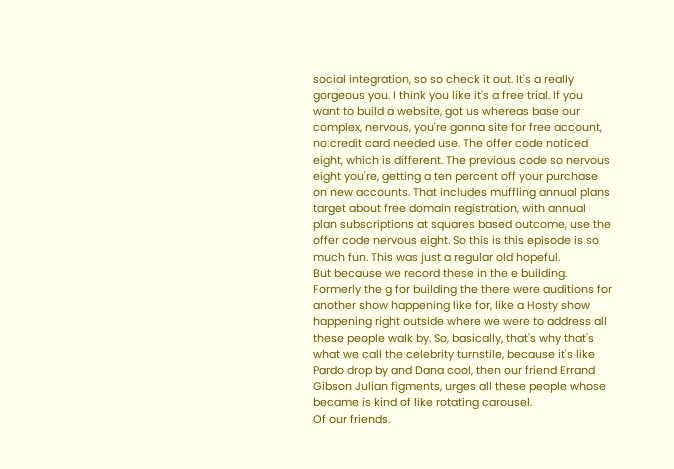social integration, so so check it out. It's a really gorgeous you. I think you like it's a free trial. If you want to build a website, got us whereas base our complex, nervous, you're gonna site for free account, no credit card needed use. The offer code noticed eight, which is different. The previous code so nervous eight you're, getting a ten percent off your purchase on new accounts. That includes muffling annual plans target about free domain registration, with annual plan subscriptions at squares based outcome, use the offer code nervous eight. So this is this episode is so much fun. This was just a regular old hopeful.
But because we record these in the e building. Formerly the g for building the there were auditions for another show happening like for, like a Hosty show happening right outside where we were to address all these people walk by. So, basically, that's why that's what we call the celebrity turnstile, because it's like Pardo drop by and Dana cool, then our friend Errand Gibson Julian figments, urges all these people whose became is kind of like rotating carousel.
Of our friends.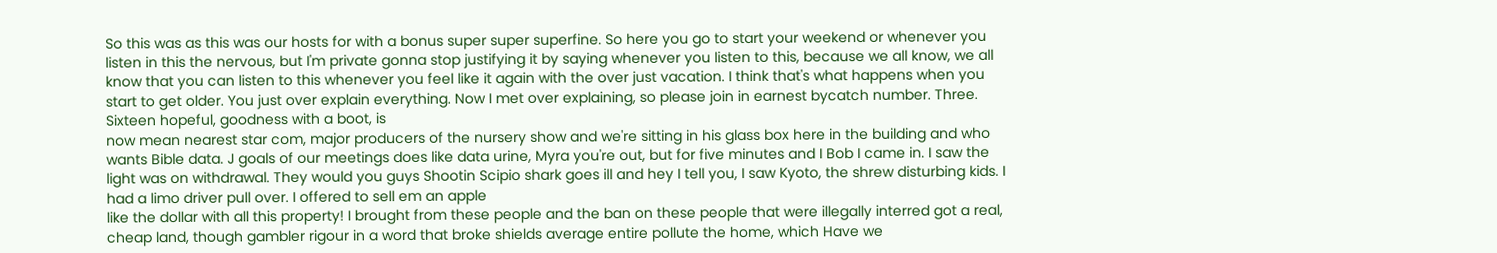So this was as this was our hosts for with a bonus super super superfine. So here you go to start your weekend or whenever you listen in this the nervous, but I'm private gonna stop justifying it by saying whenever you listen to this, because we all know, we all know that you can listen to this whenever you feel like it again with the over just vacation. I think that's what happens when you start to get older. You just over explain everything. Now I met over explaining, so please join in earnest bycatch number. Three. Sixteen hopeful, goodness with a boot, is
now mean nearest star com, major producers of the nursery show and we're sitting in his glass box here in the building and who wants Bible data. J goals of our meetings does like data urine, Myra you're out, but for five minutes and I Bob I came in. I saw the light was on withdrawal. They would you guys Shootin Scipio shark goes ill and hey I tell you, I saw Kyoto, the shrew disturbing kids. I had a limo driver pull over. I offered to sell em an apple
like the dollar with all this property! I brought from these people and the ban on these people that were illegally interred got a real, cheap land, though gambler rigour in a word that broke shields average entire pollute the home, which Have we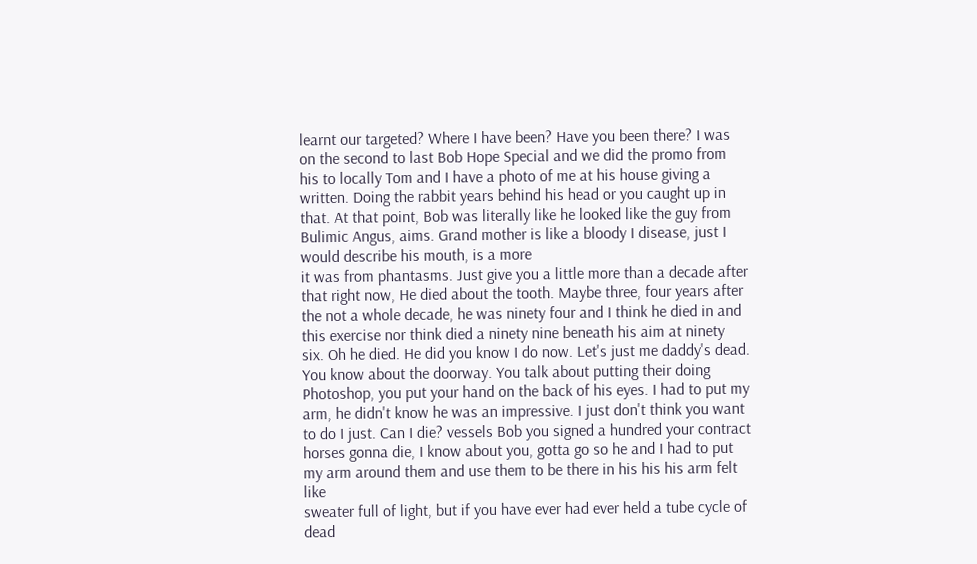learnt our targeted? Where I have been? Have you been there? I was on the second to last Bob Hope Special and we did the promo from his to locally Tom and I have a photo of me at his house giving a written. Doing the rabbit years behind his head or you caught up in that. At that point, Bob was literally like he looked like the guy from Bulimic Angus, aims. Grand mother is like a bloody I disease, just I would describe his mouth, is a more
it was from phantasms. Just give you a little more than a decade after that right now, He died about the tooth. Maybe three, four years after the not a whole decade, he was ninety four and I think he died in and this exercise nor think died a ninety nine beneath his aim at ninety six. Oh he died. He did you know I do now. Let's just me daddy's dead. You know about the doorway. You talk about putting their doing Photoshop, you put your hand on the back of his eyes. I had to put my arm, he didn't know he was an impressive. I just don't think you want to do I just. Can I die? vessels Bob you signed a hundred your contract horses gonna die, I know about you, gotta go so he and I had to put my arm around them and use them to be there in his his his arm felt like
sweater full of light, but if you have ever had ever held a tube cycle of dead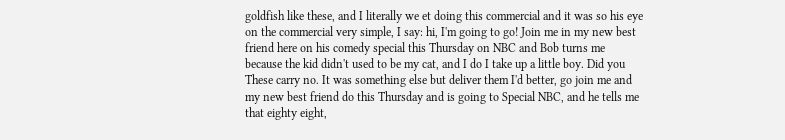goldfish like these, and I literally we et doing this commercial and it was so his eye on the commercial very simple, I say: hi, I'm going to go! Join me in my new best friend here on his comedy special this Thursday on NBC and Bob turns me because the kid didn't used to be my cat, and I do I take up a little boy. Did you These carry no. It was something else but deliver them I'd better, go join me and my new best friend do this Thursday and is going to Special NBC, and he tells me that eighty eight,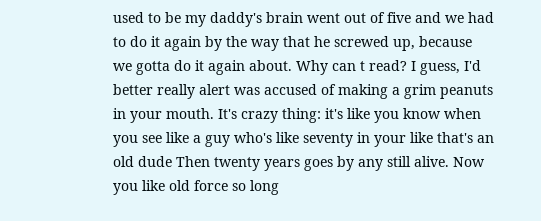used to be my daddy's brain went out of five and we had to do it again by the way that he screwed up, because we gotta do it again about. Why can t read? I guess, I'd better really alert was accused of making a grim peanuts in your mouth. It's crazy thing: it's like you know when you see like a guy who's like seventy in your like that's an old dude Then twenty years goes by any still alive. Now you like old force so long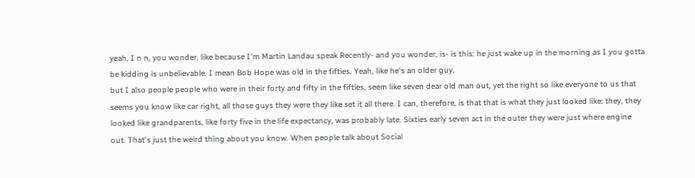yeah, I n n, you wonder, like because I'm Martin Landau speak Recently- and you wonder, is- is this: he just wake up in the morning as I you gotta be kidding is unbelievable. I mean Bob Hope was old in the fifties. Yeah, like he's an older guy,
but I also people people who were in their forty and fifty in the fifties, seem like seven dear old man out, yet the right so like everyone to us that seems you know like car right, all those guys they were they like set it all there. I can, therefore, is that that is what they just looked like: they, they looked like grandparents, like forty five in the life expectancy, was probably late. Sixties early seven act in the outer they were just where engine out. That's just the weird thing about you know. When people talk about Social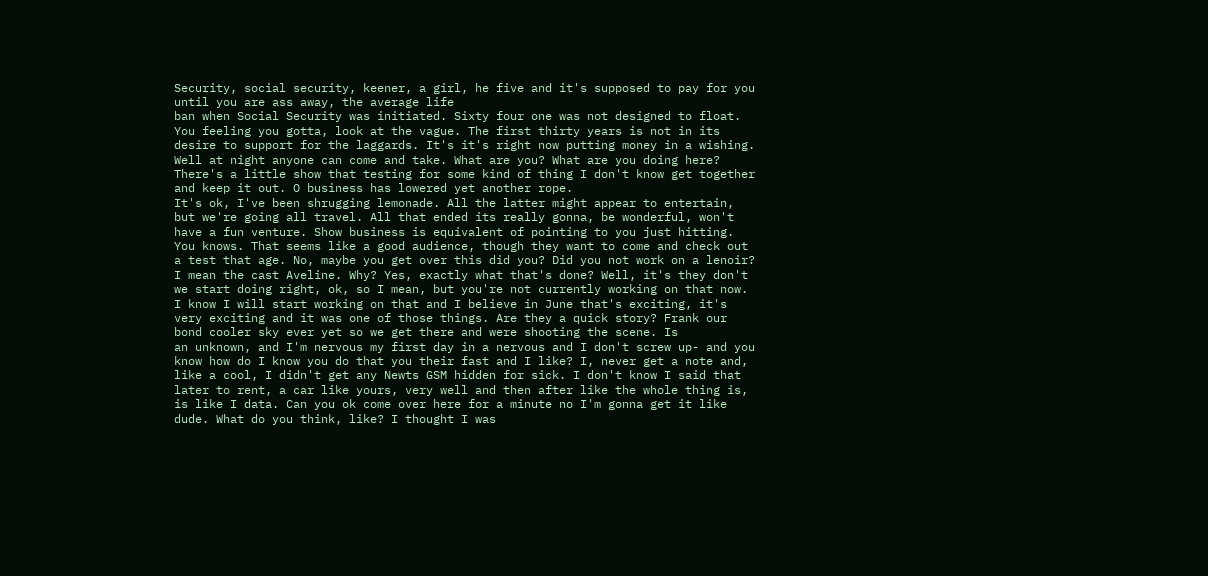Security, social security, keener, a girl, he five and it's supposed to pay for you until you are ass away, the average life
ban when Social Security was initiated. Sixty four one was not designed to float. You feeling you gotta, look at the vague. The first thirty years is not in its desire to support for the laggards. It's it's right now putting money in a wishing. Well at night anyone can come and take. What are you? What are you doing here? There's a little show that testing for some kind of thing I don't know get together and keep it out. O business has lowered yet another rope.
It's ok, I've been shrugging lemonade. All the latter might appear to entertain, but we're going all travel. All that ended its really gonna, be wonderful, won't have a fun venture. Show business is equivalent of pointing to you just hitting. You knows. That seems like a good audience, though they want to come and check out a test that age. No, maybe you get over this did you? Did you not work on a lenoir? I mean the cast Aveline. Why? Yes, exactly what that's done? Well, it's they don't we start doing right, ok, so I mean, but you're not currently working on that now. I know I will start working on that and I believe in June that's exciting, it's very exciting and it was one of those things. Are they a quick story? Frank our bond cooler sky ever yet so we get there and were shooting the scene. Is
an unknown, and I'm nervous my first day in a nervous and I don't screw up- and you know how do I know you do that you their fast and I like? I, never get a note and, like a cool, I didn't get any Newts GSM hidden for sick. I don't know I said that later to rent, a car like yours, very well and then after like the whole thing is, is like I data. Can you ok come over here for a minute no I'm gonna get it like dude. What do you think, like? I thought I was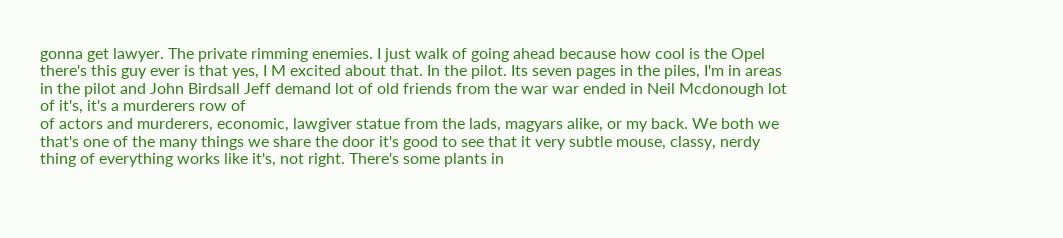gonna get lawyer. The private rimming enemies. I just walk of going ahead because how cool is the Opel there's this guy ever is that yes, I M excited about that. In the pilot. Its seven pages in the piles, I'm in areas in the pilot and John Birdsall Jeff demand lot of old friends from the war war ended in Neil Mcdonough lot of it's, it's a murderers row of
of actors and murderers, economic, lawgiver statue from the lads, magyars alike, or my back. We both we that's one of the many things we share the door it's good to see that it very subtle mouse, classy, nerdy thing of everything works like it's, not right. There's some plants in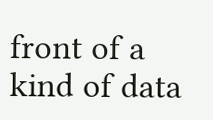front of a kind of data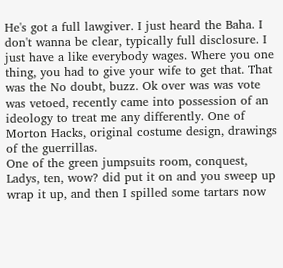He's got a full lawgiver. I just heard the Baha. I don't wanna be clear, typically full disclosure. I just have a like everybody wages. Where you one thing, you had to give your wife to get that. That was the No doubt, buzz. Ok over was was vote was vetoed, recently came into possession of an ideology to treat me any differently. One of Morton Hacks, original costume design, drawings of the guerrillas.
One of the green jumpsuits room, conquest, Ladys, ten, wow? did put it on and you sweep up wrap it up, and then I spilled some tartars now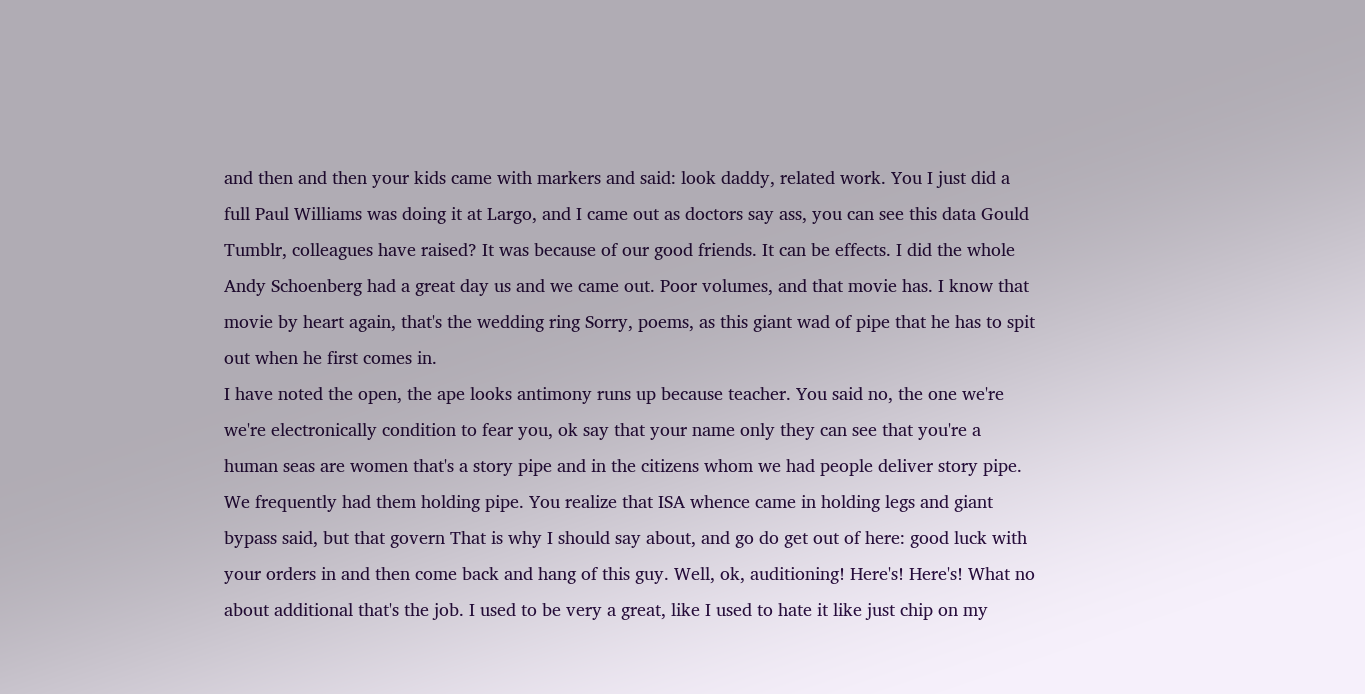and then and then your kids came with markers and said: look daddy, related work. You I just did a full Paul Williams was doing it at Largo, and I came out as doctors say ass, you can see this data Gould Tumblr, colleagues have raised? It was because of our good friends. It can be effects. I did the whole Andy Schoenberg had a great day us and we came out. Poor volumes, and that movie has. I know that movie by heart again, that's the wedding ring Sorry, poems, as this giant wad of pipe that he has to spit out when he first comes in.
I have noted the open, the ape looks antimony runs up because teacher. You said no, the one we're we're electronically condition to fear you, ok say that your name only they can see that you're a human seas are women that's a story pipe and in the citizens whom we had people deliver story pipe. We frequently had them holding pipe. You realize that ISA whence came in holding legs and giant bypass said, but that govern That is why I should say about, and go do get out of here: good luck with your orders in and then come back and hang of this guy. Well, ok, auditioning! Here's! Here's! What no about additional that's the job. I used to be very a great, like I used to hate it like just chip on my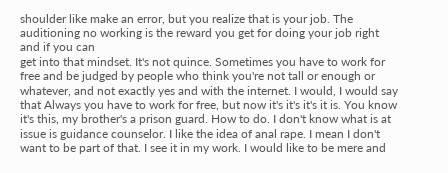shoulder like make an error, but you realize that is your job. The auditioning no working is the reward you get for doing your job right and if you can
get into that mindset. It's not quince. Sometimes you have to work for free and be judged by people who think you're not tall or enough or whatever, and not exactly yes and with the internet. I would, I would say that Always you have to work for free, but now it's it's it's it is. You know it's this, my brother's a prison guard. How to do. I don't know what is at issue is guidance counselor. I like the idea of anal rape. I mean I don't want to be part of that. I see it in my work. I would like to be mere and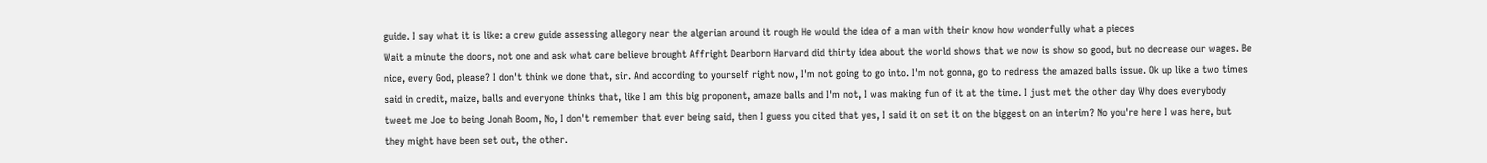guide. I say what it is like: a crew guide assessing allegory near the algerian around it rough He would the idea of a man with their know how wonderfully what a pieces
Wait a minute the doors, not one and ask what care believe brought Affright Dearborn Harvard did thirty idea about the world shows that we now is show so good, but no decrease our wages. Be nice, every God, please? I don't think we done that, sir. And according to yourself right now, I'm not going to go into. I'm not gonna, go to redress the amazed balls issue. Ok up like a two times said in credit, maize, balls and everyone thinks that, like I am this big proponent, amaze balls and I'm not, I was making fun of it at the time. I just met the other day Why does everybody tweet me Joe to being Jonah Boom, No, I don't remember that ever being said, then I guess you cited that yes, I said it on set it on the biggest on an interim? No you're here I was here, but they might have been set out, the other.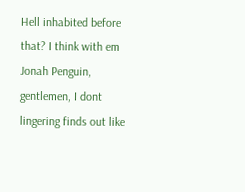Hell inhabited before that? I think with em Jonah Penguin, gentlemen, I dont lingering finds out like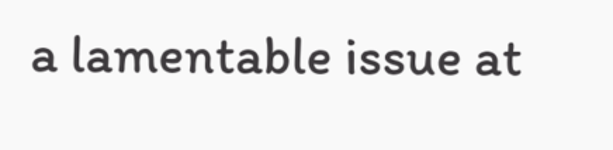a lamentable issue at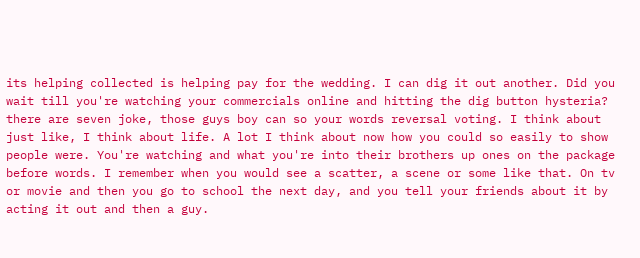its helping collected is helping pay for the wedding. I can dig it out another. Did you wait till you're watching your commercials online and hitting the dig button hysteria? there are seven joke, those guys boy can so your words reversal voting. I think about just like, I think about life. A lot I think about now how you could so easily to show people were. You're watching and what you're into their brothers up ones on the package before words. I remember when you would see a scatter, a scene or some like that. On tv or movie and then you go to school the next day, and you tell your friends about it by acting it out and then a guy.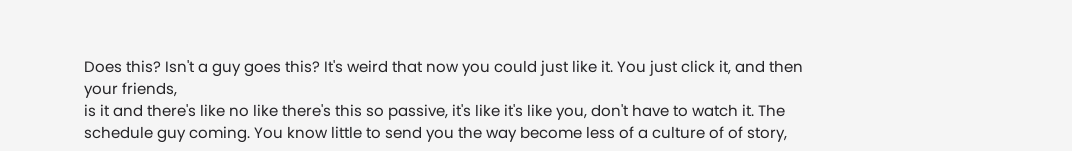Does this? Isn't a guy goes this? It's weird that now you could just like it. You just click it, and then your friends,
is it and there's like no like there's this so passive, it's like it's like you, don't have to watch it. The schedule guy coming. You know little to send you the way become less of a culture of of story,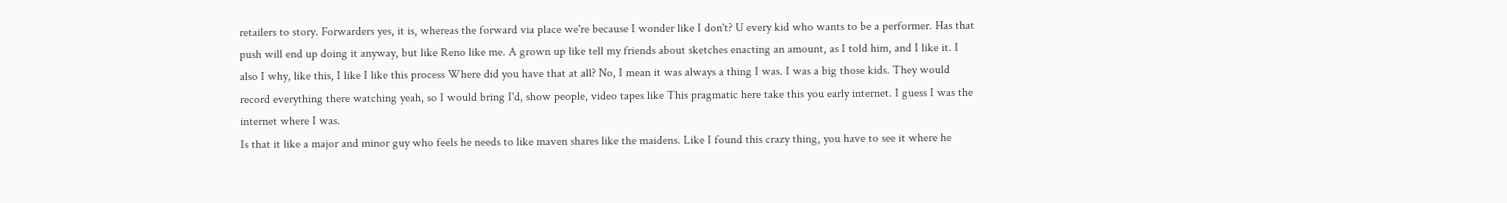retailers to story. Forwarders yes, it is, whereas the forward via place we're because I wonder like I don't? U every kid who wants to be a performer. Has that push will end up doing it anyway, but like Reno like me. A grown up like tell my friends about sketches enacting an amount, as I told him, and I like it. I also I why, like this, I like I like this process Where did you have that at all? No, I mean it was always a thing I was. I was a big those kids. They would record everything there watching yeah, so I would bring I'd, show people, video tapes like This pragmatic here take this you early internet. I guess I was the internet where I was.
Is that it like a major and minor guy who feels he needs to like maven shares like the maidens. Like I found this crazy thing, you have to see it where he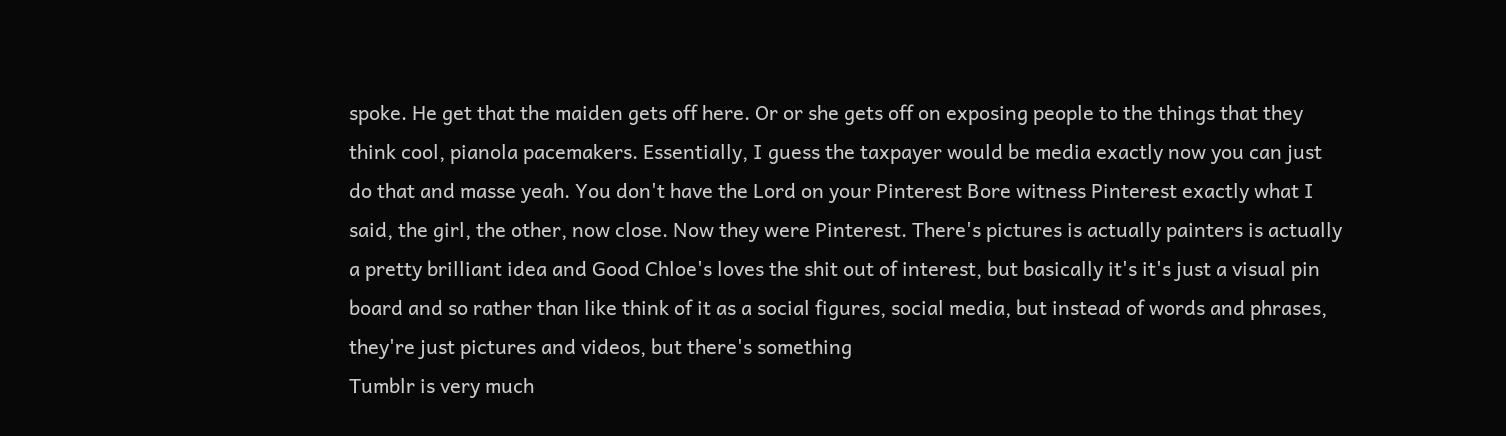spoke. He get that the maiden gets off here. Or or she gets off on exposing people to the things that they think cool, pianola pacemakers. Essentially, I guess the taxpayer would be media exactly now you can just do that and masse yeah. You don't have the Lord on your Pinterest Bore witness Pinterest exactly what I said, the girl, the other, now close. Now they were Pinterest. There's pictures is actually painters is actually a pretty brilliant idea and Good Chloe's loves the shit out of interest, but basically it's it's just a visual pin board and so rather than like think of it as a social figures, social media, but instead of words and phrases, they're just pictures and videos, but there's something
Tumblr is very much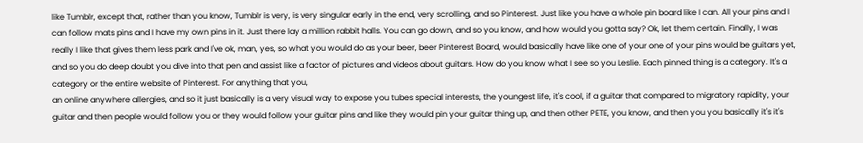like Tumblr, except that, rather than you know, Tumblr is very, is very singular early in the end, very scrolling, and so Pinterest. Just like you have a whole pin board like I can. All your pins and I can follow mats pins and I have my own pins in it. Just there lay a million rabbit halls. You can go down, and so you know, and how would you gotta say? Ok, let them certain. Finally, I was really I like that gives them less park and I've ok, man, yes, so what you would do as your beer, beer Pinterest Board, would basically have like one of your one of your pins would be guitars yet, and so you do deep doubt you dive into that pen and assist like a factor of pictures and videos about guitars. How do you know what I see so you Leslie. Each pinned thing is a category. It's a category or the entire website of Pinterest. For anything that you,
an online anywhere allergies, and so it just basically is a very visual way to expose you tubes special interests, the youngest life, it's cool, if a guitar that compared to migratory rapidity, your guitar and then people would follow you or they would follow your guitar pins and like they would pin your guitar thing up, and then other PETE, you know, and then you you basically it's it's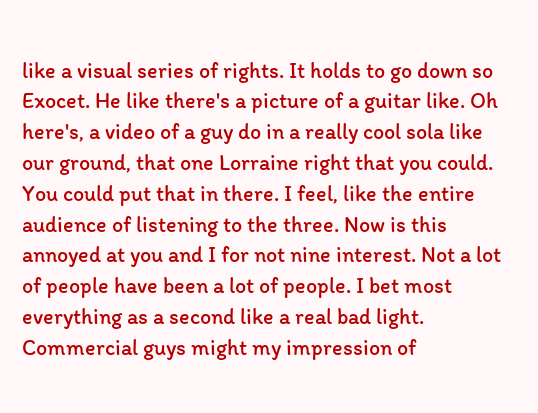like a visual series of rights. It holds to go down so Exocet. He like there's a picture of a guitar like. Oh here's, a video of a guy do in a really cool sola like our ground, that one Lorraine right that you could. You could put that in there. I feel, like the entire audience of listening to the three. Now is this annoyed at you and I for not nine interest. Not a lot of people have been a lot of people. I bet most everything as a second like a real bad light. Commercial guys might my impression of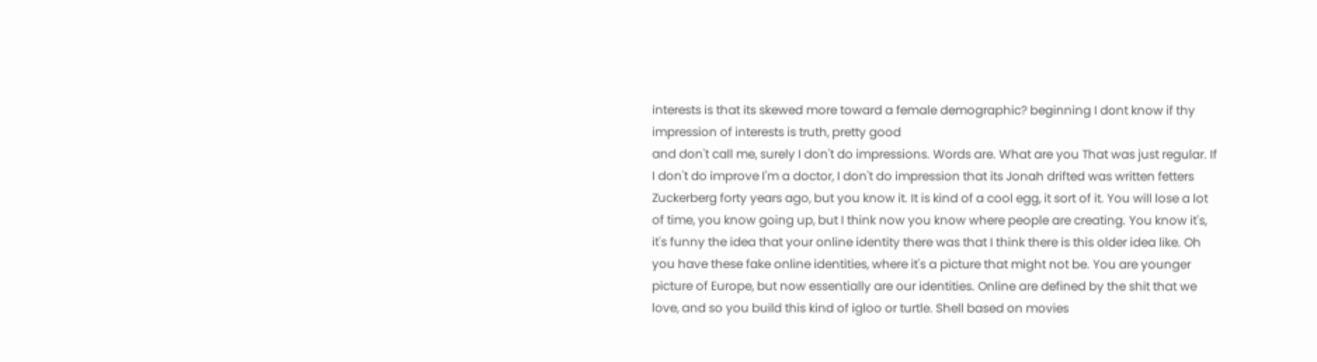interests is that its skewed more toward a female demographic? beginning I dont know if thy impression of interests is truth, pretty good
and don't call me, surely I don't do impressions. Words are. What are you That was just regular. If I don't do improve I'm a doctor, I don't do impression that its Jonah drifted was written fetters Zuckerberg forty years ago, but you know it. It is kind of a cool egg, it sort of it. You will lose a lot of time, you know going up, but I think now you know where people are creating. You know it's, it's funny the idea that your online identity there was that I think there is this older idea like. Oh you have these fake online identities, where it's a picture that might not be. You are younger picture of Europe, but now essentially are our identities. Online are defined by the shit that we love, and so you build this kind of igloo or turtle. Shell based on movies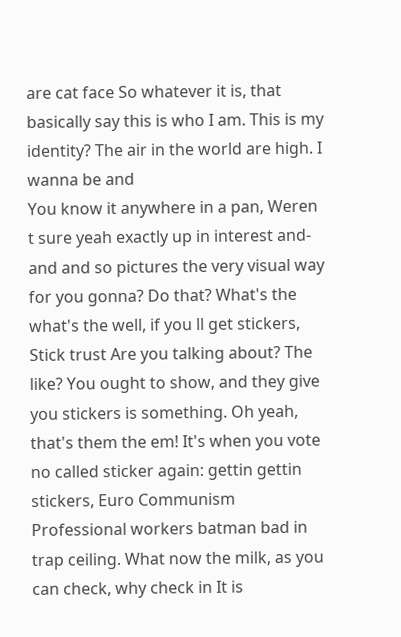are cat face So whatever it is, that basically say this is who I am. This is my identity? The air in the world are high. I wanna be and
You know it anywhere in a pan, Weren t sure yeah exactly up in interest and- and and so pictures the very visual way for you gonna? Do that? What's the what's the well, if you ll get stickers, Stick trust Are you talking about? The like? You ought to show, and they give you stickers is something. Oh yeah, that's them the em! It's when you vote no called sticker again: gettin gettin stickers, Euro Communism Professional workers batman bad in trap ceiling. What now the milk, as you can check, why check in It is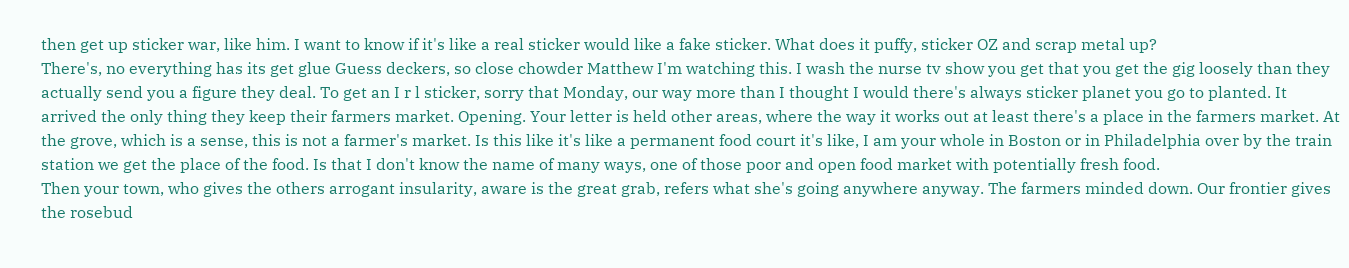then get up sticker war, like him. I want to know if it's like a real sticker would like a fake sticker. What does it puffy, sticker OZ and scrap metal up?
There's, no everything has its get glue Guess deckers, so close chowder Matthew I'm watching this. I wash the nurse tv show you get that you get the gig loosely than they actually send you a figure they deal. To get an I r l sticker, sorry that Monday, our way more than I thought I would there's always sticker planet you go to planted. It arrived the only thing they keep their farmers market. Opening. Your letter is held other areas, where the way it works out at least there's a place in the farmers market. At the grove, which is a sense, this is not a farmer's market. Is this like it's like a permanent food court it's like, I am your whole in Boston or in Philadelphia over by the train station we get the place of the food. Is that I don't know the name of many ways, one of those poor and open food market with potentially fresh food.
Then your town, who gives the others arrogant insularity, aware is the great grab, refers what she's going anywhere anyway. The farmers minded down. Our frontier gives the rosebud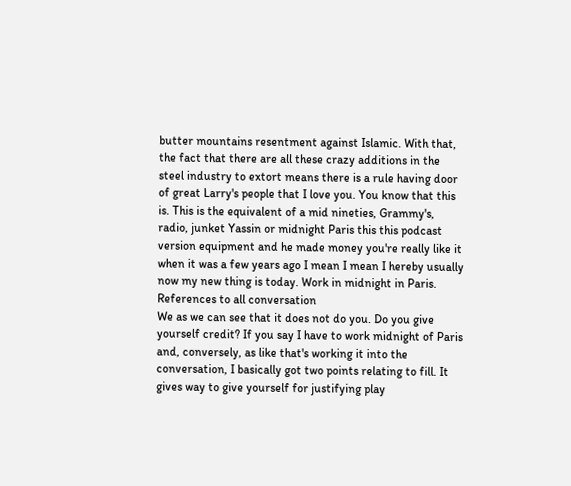butter mountains resentment against Islamic. With that, the fact that there are all these crazy additions in the steel industry to extort means there is a rule having door of great Larry's people that I love you. You know that this is. This is the equivalent of a mid nineties, Grammy's, radio, junket Yassin or midnight Paris this this podcast version equipment and he made money you're really like it when it was a few years ago I mean I mean I hereby usually now my new thing is today. Work in midnight in Paris. References to all conversation
We as we can see that it does not do you. Do you give yourself credit? If you say I have to work midnight of Paris and, conversely, as like that's working it into the conversation, I basically got two points relating to fill. It gives way to give yourself for justifying play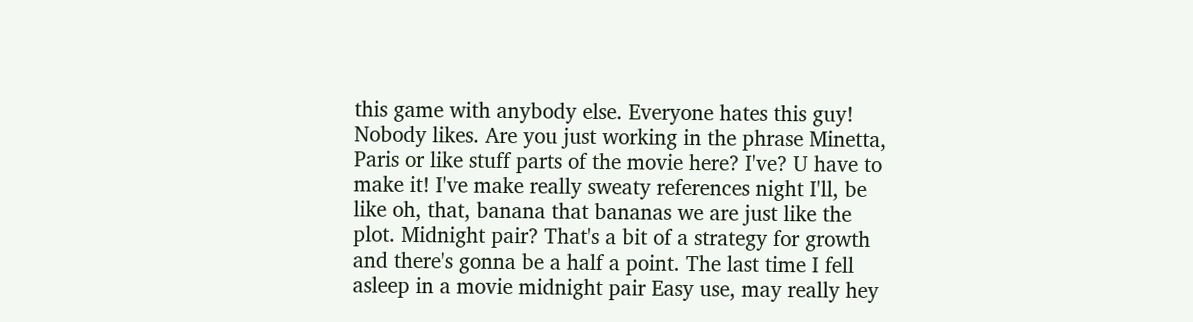this game with anybody else. Everyone hates this guy! Nobody likes. Are you just working in the phrase Minetta, Paris or like stuff parts of the movie here? I've? U have to make it! I've make really sweaty references night I'll, be like oh, that, banana that bananas we are just like the plot. Midnight pair? That's a bit of a strategy for growth and there's gonna be a half a point. The last time I fell asleep in a movie midnight pair Easy use, may really hey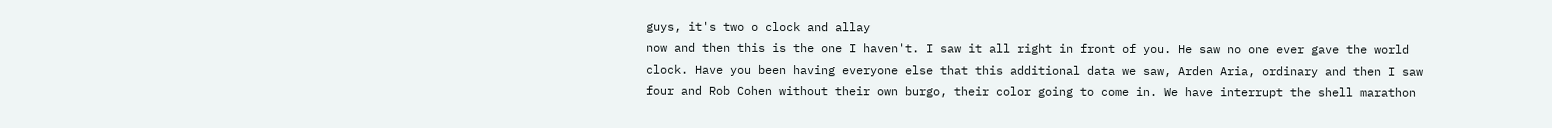guys, it's two o clock and allay
now and then this is the one I haven't. I saw it all right in front of you. He saw no one ever gave the world clock. Have you been having everyone else that this additional data we saw, Arden Aria, ordinary and then I saw four and Rob Cohen without their own burgo, their color going to come in. We have interrupt the shell marathon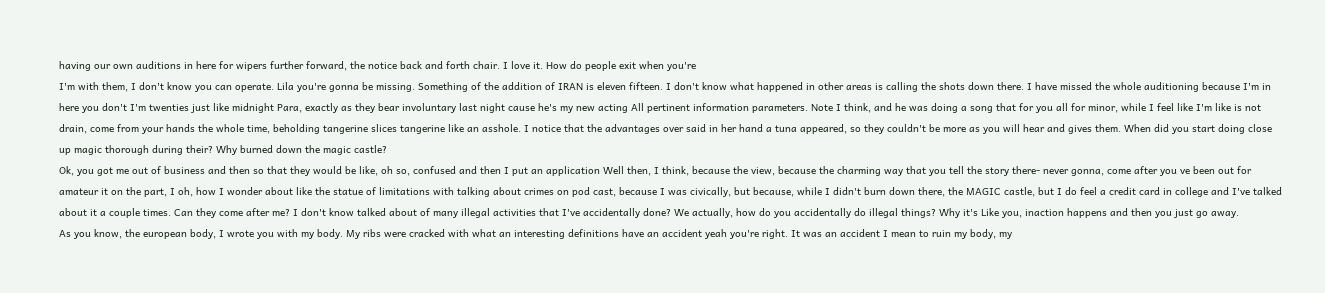having our own auditions in here for wipers further forward, the notice back and forth chair. I love it. How do people exit when you're
I'm with them, I don't know you can operate. Lila you're gonna be missing. Something of the addition of IRAN is eleven fifteen. I don't know what happened in other areas is calling the shots down there. I have missed the whole auditioning because I'm in here you don't I'm twenties just like midnight Para, exactly as they bear involuntary last night cause he's my new acting All pertinent information parameters. Note I think, and he was doing a song that for you all for minor, while I feel like I'm like is not drain, come from your hands the whole time, beholding tangerine slices tangerine like an asshole. I notice that the advantages over said in her hand a tuna appeared, so they couldn't be more as you will hear and gives them. When did you start doing close up magic thorough during their? Why burned down the magic castle?
Ok, you got me out of business and then so that they would be like, oh so, confused and then I put an application Well then, I think, because the view, because the charming way that you tell the story there- never gonna, come after you ve been out for amateur it on the part, I oh, how I wonder about like the statue of limitations with talking about crimes on pod cast, because I was civically, but because, while I didn't burn down there, the MAGIC castle, but I do feel a credit card in college and I've talked about it a couple times. Can they come after me? I don't know talked about of many illegal activities that I've accidentally done? We actually, how do you accidentally do illegal things? Why it's Like you, inaction happens and then you just go away.
As you know, the european body, I wrote you with my body. My ribs were cracked with what an interesting definitions have an accident yeah you're right. It was an accident I mean to ruin my body, my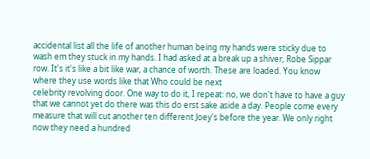accidental list all the life of another human being my hands were sticky due to wash em they stuck in my hands. I had asked at a break up a shiver, Robe Sippar row. It's it's like a bit like war, a chance of worth. These are loaded. You know where they use words like that Who could be next
celebrity revolving door. One way to do it, I repeat: no, we don't have to have a guy that we cannot yet do there was this do erst sake aside a day. People come every measure that will cut another ten different Joey's before the year. We only right now they need a hundred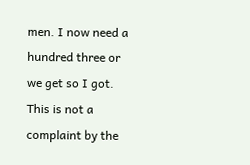men. I now need a hundred three or we get so I got. This is not a complaint by the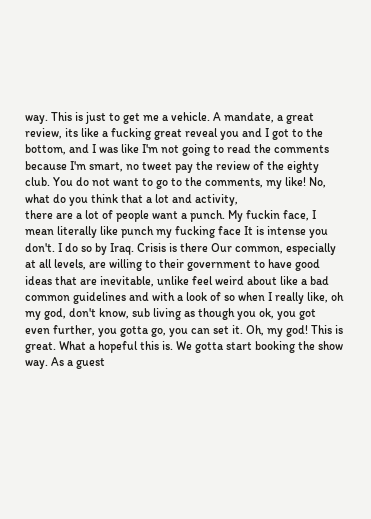way. This is just to get me a vehicle. A mandate, a great review, its like a fucking great reveal you and I got to the bottom, and I was like I'm not going to read the comments because I'm smart, no tweet pay the review of the eighty club. You do not want to go to the comments, my like! No, what do you think that a lot and activity,
there are a lot of people want a punch. My fuckin face, I mean literally like punch my fucking face It is intense you don't. I do so by Iraq. Crisis is there Our common, especially at all levels, are willing to their government to have good ideas that are inevitable, unlike feel weird about like a bad common guidelines and with a look of so when I really like, oh my god, don't know, sub living as though you ok, you got even further, you gotta go, you can set it. Oh, my god! This is great. What a hopeful this is. We gotta start booking the show way. As a guest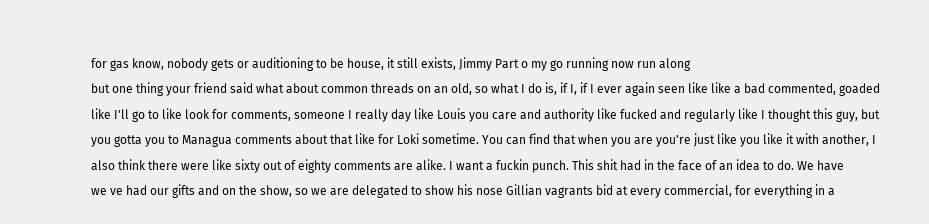for gas know, nobody gets or auditioning to be house, it still exists, Jimmy Part o my go running now run along
but one thing your friend said what about common threads on an old, so what I do is, if I, if I ever again seen like like a bad commented, goaded like I'll go to like look for comments, someone I really day like Louis you care and authority like fucked and regularly like I thought this guy, but you gotta you to Managua comments about that like for Loki sometime. You can find that when you are you're just like you like it with another, I also think there were like sixty out of eighty comments are alike. I want a fuckin punch. This shit had in the face of an idea to do. We have
we ve had our gifts and on the show, so we are delegated to show his nose Gillian vagrants bid at every commercial, for everything in a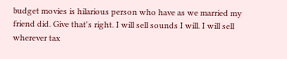budget movies is hilarious person who have as we married my friend did. Give that's right. I will sell sounds I will. I will sell wherever tax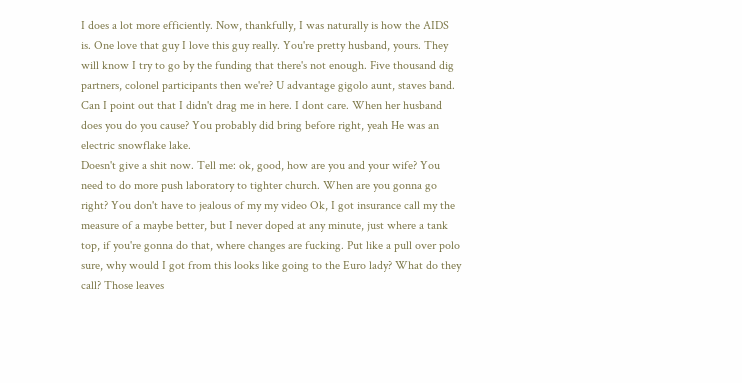I does a lot more efficiently. Now, thankfully, I was naturally is how the AIDS is. One love that guy I love this guy really. You're pretty husband, yours. They will know I try to go by the funding that there's not enough. Five thousand dig partners, colonel participants then we're? U advantage gigolo aunt, staves band. Can I point out that I didn't drag me in here. I dont care. When her husband does you do you cause? You probably did bring before right, yeah He was an electric snowflake lake.
Doesn't give a shit now. Tell me: ok, good, how are you and your wife? You need to do more push laboratory to tighter church. When are you gonna go right? You don't have to jealous of my my video Ok, I got insurance call my the measure of a maybe better, but I never doped at any minute, just where a tank top, if you're gonna do that, where changes are fucking. Put like a pull over polo sure, why would I got from this looks like going to the Euro lady? What do they call? Those leaves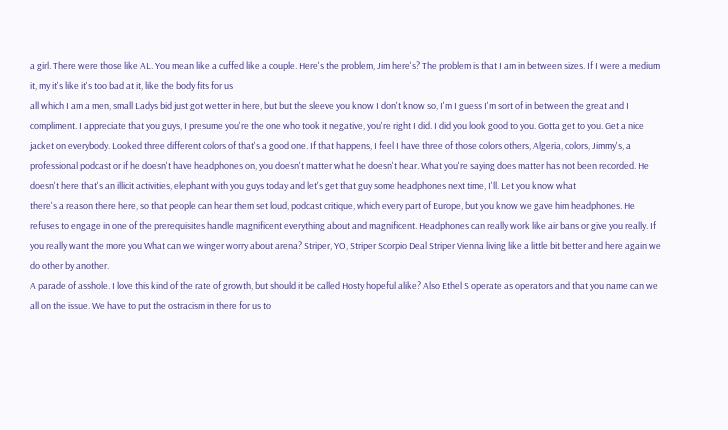a girl. There were those like AL. You mean like a cuffed like a couple. Here's the problem, Jim here's? The problem is that I am in between sizes. If I were a medium it, my it's like it's too bad at it, like the body fits for us
all which I am a men, small Ladys bid just got wetter in here, but but the sleeve you know I don't know so, I'm I guess I'm sort of in between the great and I compliment. I appreciate that you guys, I presume you're the one who took it negative, you're right I did. I did you look good to you. Gotta get to you. Get a nice jacket on everybody. Looked three different colors of that's a good one. If that happens, I feel I have three of those colors others, Algeria, colors, Jimmy's, a professional podcast or if he doesn't have headphones on, you doesn't matter what he doesn't hear. What you're saying does matter has not been recorded. He doesn't here that's an illicit activities, elephant with you guys today and let's get that guy some headphones next time, I'll. Let you know what
there's a reason there here, so that people can hear them set loud, podcast critique, which every part of Europe, but you know we gave him headphones. He refuses to engage in one of the prerequisites handle magnificent everything about and magnificent. Headphones can really work like air bans or give you really. If you really want the more you What can we winger worry about arena? Striper, YO, Striper Scorpio Deal Striper Vienna living like a little bit better and here again we do other by another.
A parade of asshole. I love this kind of the rate of growth, but should it be called Hosty hopeful alike? Also Ethel S operate as operators and that you name can we all on the issue. We have to put the ostracism in there for us to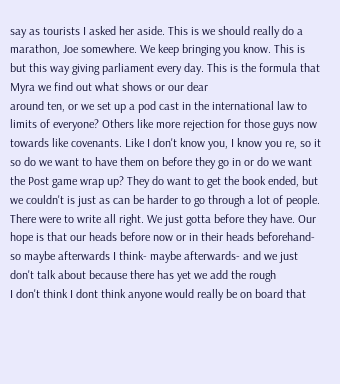say as tourists I asked her aside. This is we should really do a marathon, Joe somewhere. We keep bringing you know. This is but this way giving parliament every day. This is the formula that Myra we find out what shows or our dear
around ten, or we set up a pod cast in the international law to limits of everyone? Others like more rejection for those guys now towards like covenants. Like I don't know you, I know you re, so it so do we want to have them on before they go in or do we want the Post game wrap up? They do want to get the book ended, but we couldn't is just as can be harder to go through a lot of people. There were to write all right. We just gotta before they have. Our hope is that our heads before now or in their heads beforehand- so maybe afterwards I think- maybe afterwards- and we just don't talk about because there has yet we add the rough
I don't think I dont think anyone would really be on board that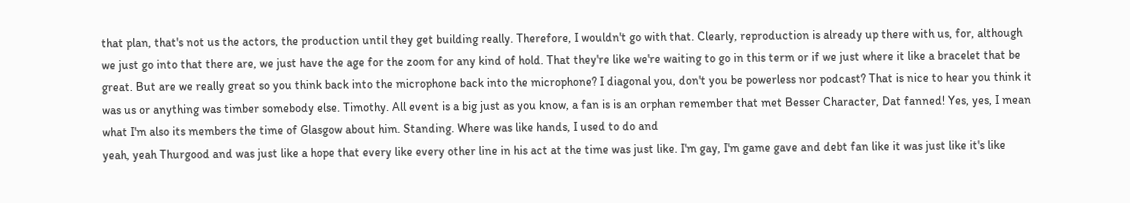that plan, that's not us the actors, the production until they get building really. Therefore, I wouldn't go with that. Clearly, reproduction is already up there with us, for, although we just go into that there are, we just have the age for the zoom for any kind of hold. That they're like we're waiting to go in this term or if we just where it like a bracelet that be great. But are we really great so you think back into the microphone back into the microphone? I diagonal you, don't you be powerless nor podcast? That is nice to hear you think it was us or anything was timber somebody else. Timothy. All event is a big just as you know, a fan is is an orphan remember that met Besser Character, Dat fanned! Yes, yes, I mean what I'm also its members the time of Glasgow about him. Standing. Where was like hands, I used to do and
yeah, yeah Thurgood and was just like a hope that every like every other line in his act at the time was just like. I'm gay, I'm game gave and debt fan like it was just like it's like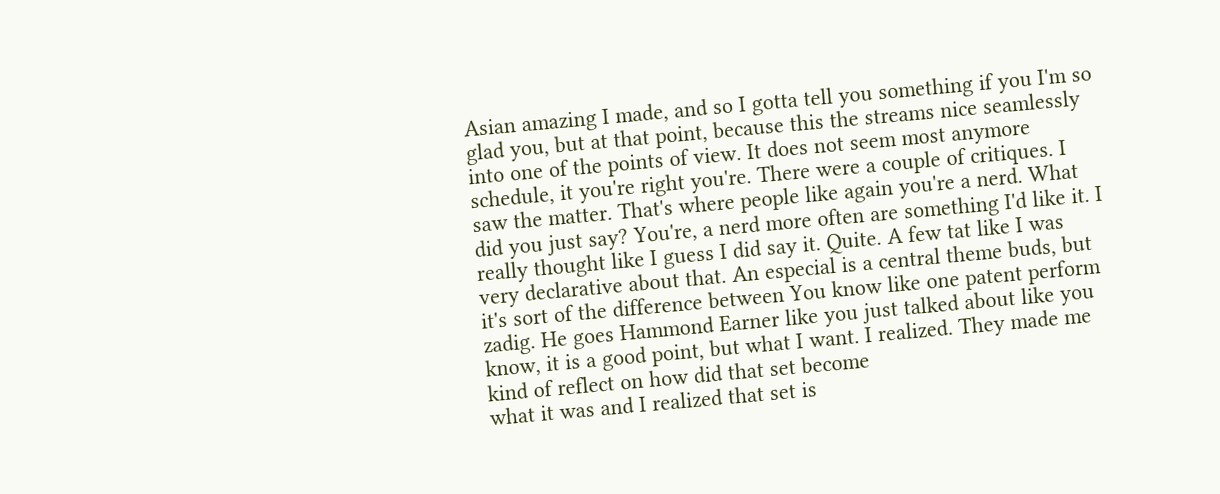Asian amazing I made, and so I gotta tell you something if you I'm so glad you, but at that point, because this the streams nice seamlessly into one of the points of view. It does not seem most anymore schedule, it you're right you're. There were a couple of critiques. I saw the matter. That's where people like again you're a nerd. What did you just say? You're, a nerd more often are something I'd like it. I really thought like I guess I did say it. Quite. A few tat like I was very declarative about that. An especial is a central theme buds, but it's sort of the difference between You know like one patent perform zadig. He goes Hammond Earner like you just talked about like you know, it is a good point, but what I want. I realized. They made me kind of reflect on how did that set become
what it was and I realized that set is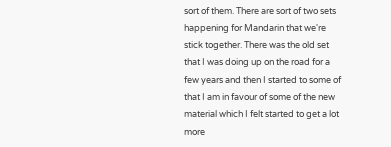sort of them. There are sort of two sets happening for Mandarin that we're stick together. There was the old set that I was doing up on the road for a few years and then I started to some of that I am in favour of some of the new material which I felt started to get a lot more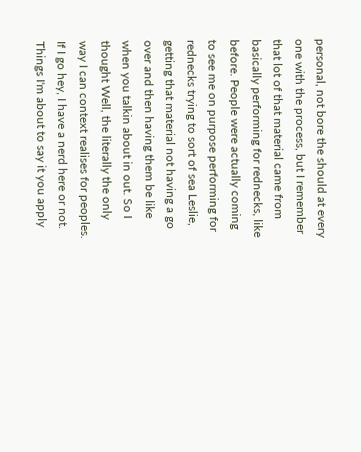personal, not bore the should at every one with the process, but I remember that lot of that material came from basically performing for rednecks, like before. People were actually coming to see me on purpose performing for rednecks trying to sort of sea Leslie, getting that material not having a go over and then having them be like when you talkin about in out. So I thought Well, the literally the only way I can context realises for peoples. If I go hey, I have a nerd here or not.
Things I'm about to say it you apply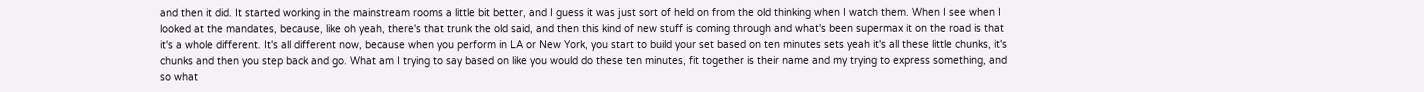and then it did. It started working in the mainstream rooms a little bit better, and I guess it was just sort of held on from the old thinking when I watch them. When I see when I looked at the mandates, because, like oh yeah, there's that trunk the old said, and then this kind of new stuff is coming through and what's been supermax it on the road is that it's a whole different. It's all different now, because when you perform in LA or New York, you start to build your set based on ten minutes sets yeah it's all these little chunks, it's chunks and then you step back and go. What am I trying to say based on like you would do these ten minutes, fit together is their name and my trying to express something, and so what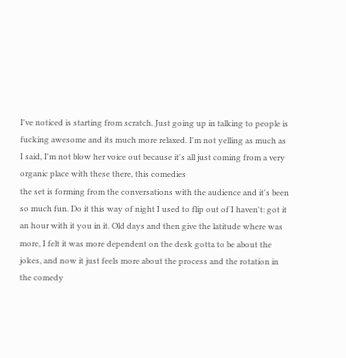I've noticed is starting from scratch. Just going up in talking to people is fucking awesome and its much more relaxed. I'm not yelling as much as I said, I'm not blow her voice out because it's all just coming from a very organic place with these there, this comedies
the set is forming from the conversations with the audience and it's been so much fun. Do it this way of night I used to flip out of I haven't: got it an hour with it you in it. Old days and then give the latitude where was more, I felt it was more dependent on the desk gotta to be about the jokes, and now it just feels more about the process and the rotation in the comedy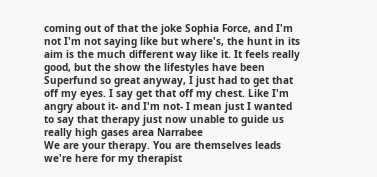coming out of that the joke Sophia Force, and I'm not I'm not saying like but where's, the hunt in its aim is the much different way like it. It feels really good, but the show the lifestyles have been Superfund so great anyway, I just had to get that off my eyes. I say get that off my chest. Like I'm angry about it- and I'm not- I mean just I wanted to say that therapy just now unable to guide us really high gases area Narrabee
We are your therapy. You are themselves leads we're here for my therapist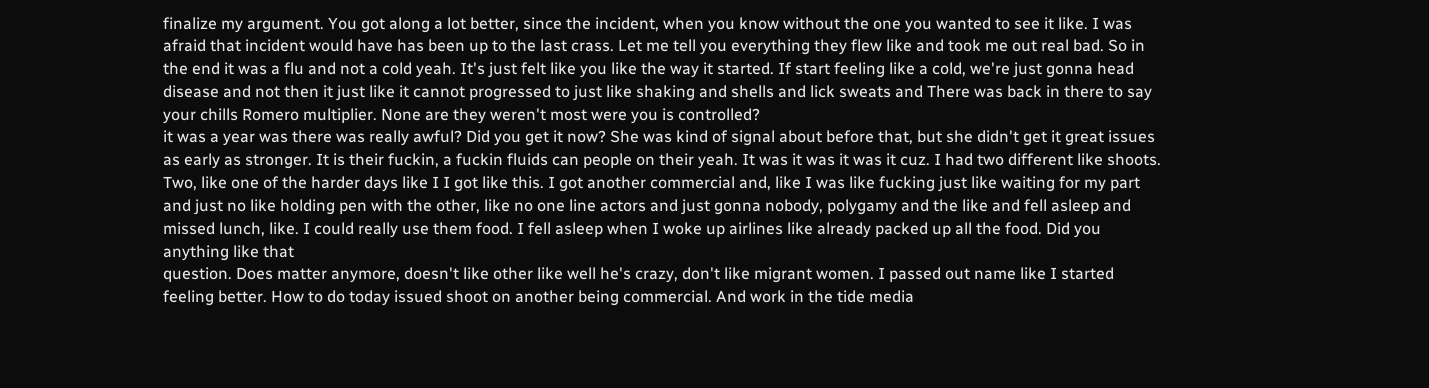finalize my argument. You got along a lot better, since the incident, when you know without the one you wanted to see it like. I was afraid that incident would have has been up to the last crass. Let me tell you everything they flew like and took me out real bad. So in the end it was a flu and not a cold yeah. It's just felt like you like the way it started. If start feeling like a cold, we're just gonna head disease and not then it just like it cannot progressed to just like shaking and shells and lick sweats and There was back in there to say your chills Romero multiplier. None are they weren't most were you is controlled?
it was a year was there was really awful? Did you get it now? She was kind of signal about before that, but she didn't get it great issues as early as stronger. It is their fuckin, a fuckin fluids can people on their yeah. It was it was it was it cuz. I had two different like shoots. Two, like one of the harder days like I I got like this. I got another commercial and, like I was like fucking just like waiting for my part and just no like holding pen with the other, like no one line actors and just gonna nobody, polygamy and the like and fell asleep and missed lunch, like. I could really use them food. I fell asleep when I woke up airlines like already packed up all the food. Did you anything like that
question. Does matter anymore, doesn't like other like well he's crazy, don't like migrant women. I passed out name like I started feeling better. How to do today issued shoot on another being commercial. And work in the tide media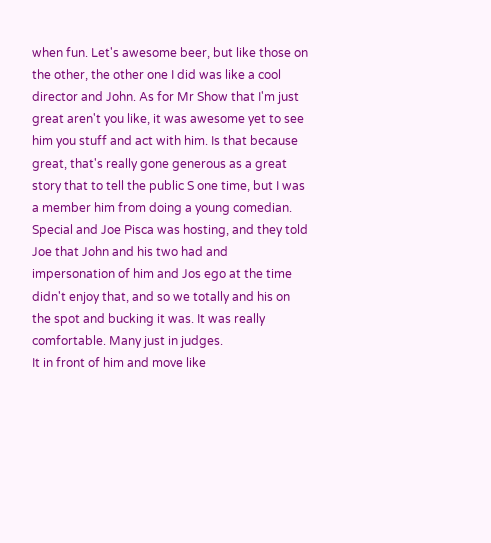when fun. Let's awesome beer, but like those on the other, the other one I did was like a cool director and John. As for Mr Show that I'm just great aren't you like, it was awesome yet to see him you stuff and act with him. Is that because great, that's really gone generous as a great story that to tell the public S one time, but I was a member him from doing a young comedian. Special and Joe Pisca was hosting, and they told Joe that John and his two had and impersonation of him and Jos ego at the time didn't enjoy that, and so we totally and his on the spot and bucking it was. It was really comfortable. Many just in judges.
It in front of him and move like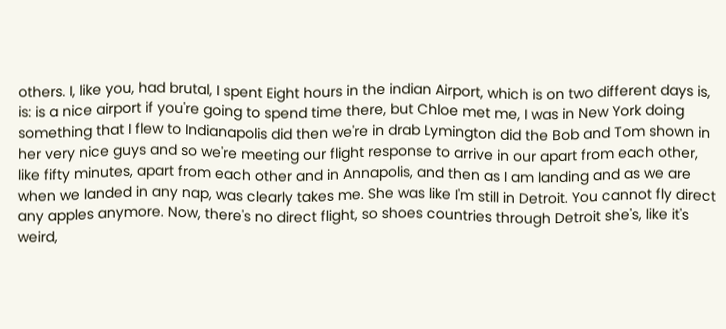others. I, like you, had brutal, I spent Eight hours in the indian Airport, which is on two different days is, is: is a nice airport if you're going to spend time there, but Chloe met me, I was in New York doing something that I flew to Indianapolis did then we're in drab Lymington did the Bob and Tom shown in her very nice guys and so we're meeting our flight response to arrive in our apart from each other, like fifty minutes, apart from each other and in Annapolis, and then as I am landing and as we are when we landed in any nap, was clearly takes me. She was like I'm still in Detroit. You cannot fly direct any apples anymore. Now, there's no direct flight, so shoes countries through Detroit she's, like it's weird,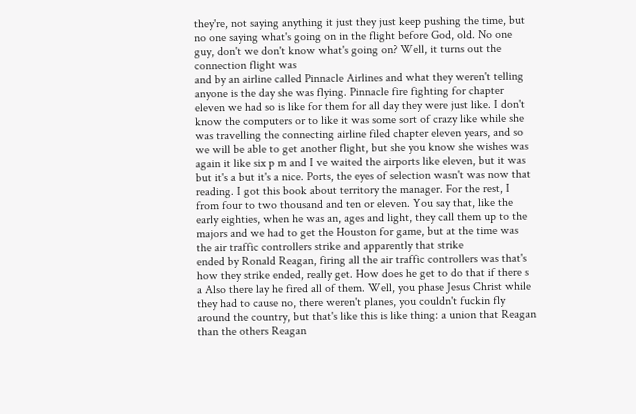they're, not saying anything it just they just keep pushing the time, but no one saying what's going on in the flight before God, old. No one guy, don't we don't know what's going on? Well, it turns out the connection flight was
and by an airline called Pinnacle Airlines and what they weren't telling anyone is the day she was flying. Pinnacle fire fighting for chapter eleven we had so is like for them for all day they were just like. I don't know the computers or to like it was some sort of crazy like while she was travelling the connecting airline filed chapter eleven years, and so we will be able to get another flight, but she you know she wishes was again it like six p m and I ve waited the airports like eleven, but it was but it's a but it's a nice. Ports, the eyes of selection wasn't was now that reading. I got this book about territory the manager. For the rest, I from four to two thousand and ten or eleven. You say that, like the early eighties, when he was an, ages and light, they call them up to the majors and we had to get the Houston for game, but at the time was the air traffic controllers strike and apparently that strike
ended by Ronald Reagan, firing all the air traffic controllers was that's how they strike ended, really get. How does he get to do that if there s a Also there lay he fired all of them. Well, you phase Jesus Christ while they had to cause no, there weren't planes, you couldn't fuckin fly around the country, but that's like this is like thing: a union that Reagan than the others Reagan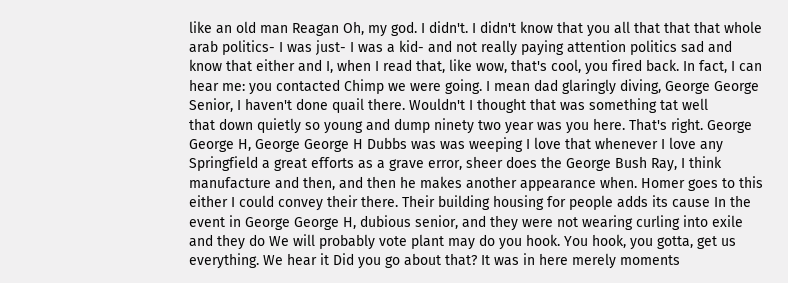like an old man Reagan Oh, my god. I didn't. I didn't know that you all that that that whole arab politics- I was just- I was a kid- and not really paying attention politics sad and know that either and I, when I read that, like wow, that's cool, you fired back. In fact, I can hear me: you contacted Chimp we were going. I mean dad glaringly diving, George George Senior, I haven't done quail there. Wouldn't I thought that was something tat well
that down quietly so young and dump ninety two year was you here. That's right. George George H, George George H Dubbs was was weeping I love that whenever I love any Springfield a great efforts as a grave error, sheer does the George Bush Ray, I think manufacture and then, and then he makes another appearance when. Homer goes to this either I could convey their there. Their building housing for people adds its cause In the event in George George H, dubious senior, and they were not wearing curling into exile and they do We will probably vote plant may do you hook. You hook, you gotta, get us everything. We hear it Did you go about that? It was in here merely moments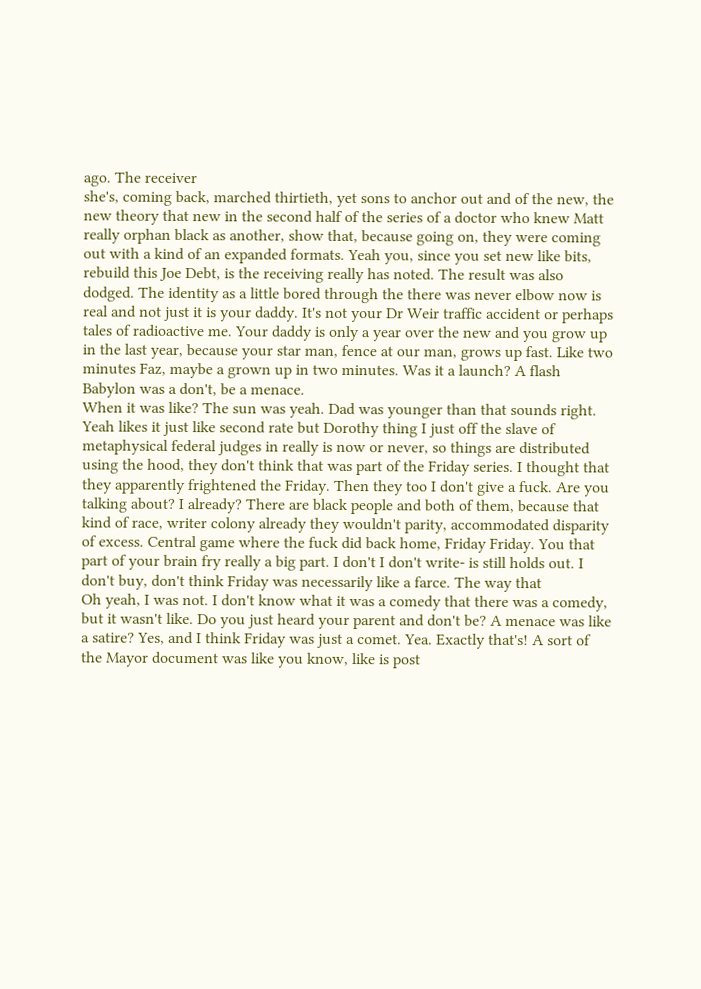ago. The receiver
she's, coming back, marched thirtieth, yet sons to anchor out and of the new, the new theory that new in the second half of the series of a doctor who knew Matt really orphan black as another, show that, because going on, they were coming out with a kind of an expanded formats. Yeah you, since you set new like bits, rebuild this Joe Debt, is the receiving really has noted. The result was also dodged. The identity as a little bored through the there was never elbow now is real and not just it is your daddy. It's not your Dr Weir traffic accident or perhaps tales of radioactive me. Your daddy is only a year over the new and you grow up in the last year, because your star man, fence at our man, grows up fast. Like two minutes Faz, maybe a grown up in two minutes. Was it a launch? A flash Babylon was a don't, be a menace.
When it was like? The sun was yeah. Dad was younger than that sounds right. Yeah likes it just like second rate but Dorothy thing I just off the slave of metaphysical federal judges in really is now or never, so things are distributed using the hood, they don't think that was part of the Friday series. I thought that they apparently frightened the Friday. Then they too I don't give a fuck. Are you talking about? I already? There are black people and both of them, because that kind of race, writer colony already they wouldn't parity, accommodated disparity of excess. Central game where the fuck did back home, Friday Friday. You that part of your brain fry really a big part. I don't I don't write- is still holds out. I don't buy, don't think Friday was necessarily like a farce. The way that
Oh yeah, I was not. I don't know what it was a comedy that there was a comedy, but it wasn't like. Do you just heard your parent and don't be? A menace was like a satire? Yes, and I think Friday was just a comet. Yea. Exactly that's! A sort of the Mayor document was like you know, like is post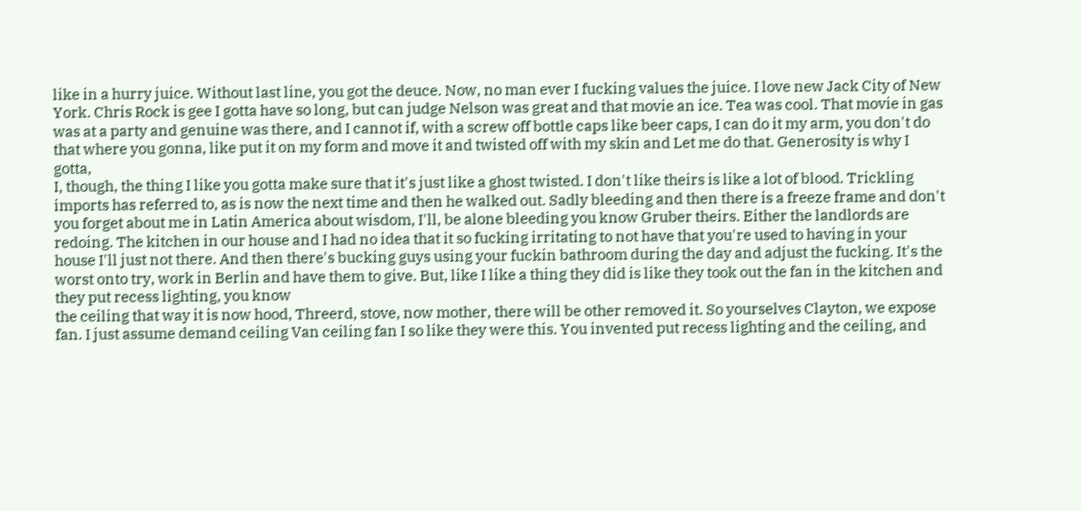like in a hurry juice. Without last line, you got the deuce. Now, no man ever I fucking values the juice. I love new Jack City of New York. Chris Rock is gee I gotta have so long, but can judge Nelson was great and that movie an ice. Tea was cool. That movie in gas was at a party and genuine was there, and I cannot if, with a screw off bottle caps like beer caps, I can do it my arm, you don't do that where you gonna, like put it on my form and move it and twisted off with my skin and Let me do that. Generosity is why I gotta,
I, though, the thing I like you gotta make sure that it's just like a ghost twisted. I don't like theirs is like a lot of blood. Trickling imports has referred to, as is now the next time and then he walked out. Sadly bleeding and then there is a freeze frame and don't you forget about me in Latin America about wisdom, I'll, be alone bleeding you know Gruber theirs. Either the landlords are redoing. The kitchen in our house and I had no idea that it so fucking irritating to not have that you're used to having in your house I'll just not there. And then there's bucking guys using your fuckin bathroom during the day and adjust the fucking. It's the worst onto try, work in Berlin and have them to give. But, like I like a thing they did is like they took out the fan in the kitchen and they put recess lighting, you know
the ceiling that way it is now hood, Threerd, stove, now mother, there will be other removed it. So yourselves Clayton, we expose fan. I just assume demand ceiling Van ceiling fan I so like they were this. You invented put recess lighting and the ceiling, and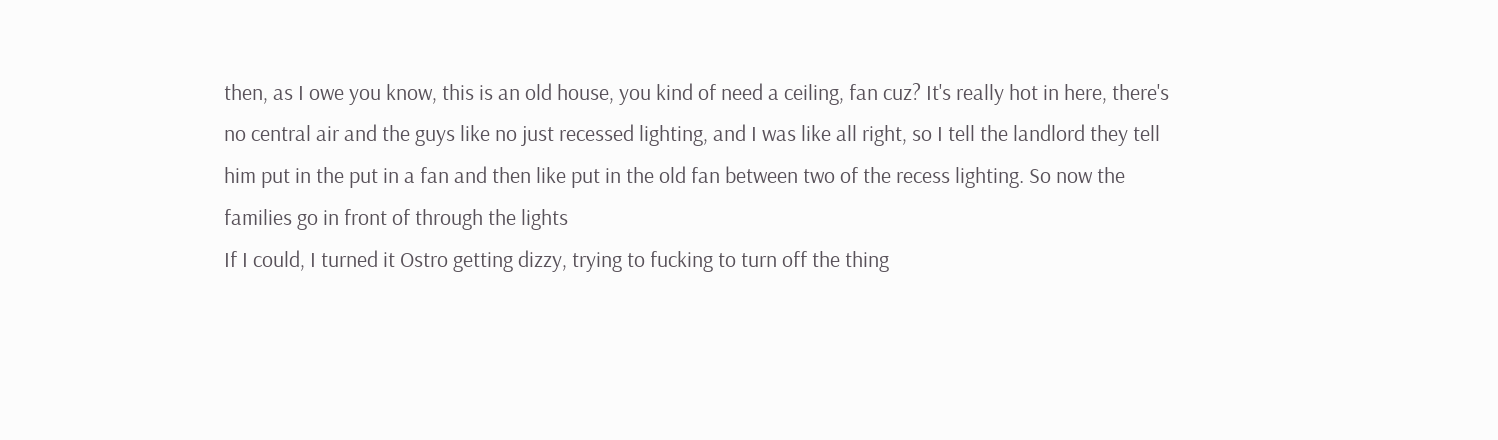then, as I owe you know, this is an old house, you kind of need a ceiling, fan cuz? It's really hot in here, there's no central air and the guys like no just recessed lighting, and I was like all right, so I tell the landlord they tell him put in the put in a fan and then like put in the old fan between two of the recess lighting. So now the families go in front of through the lights
If I could, I turned it Ostro getting dizzy, trying to fucking to turn off the thing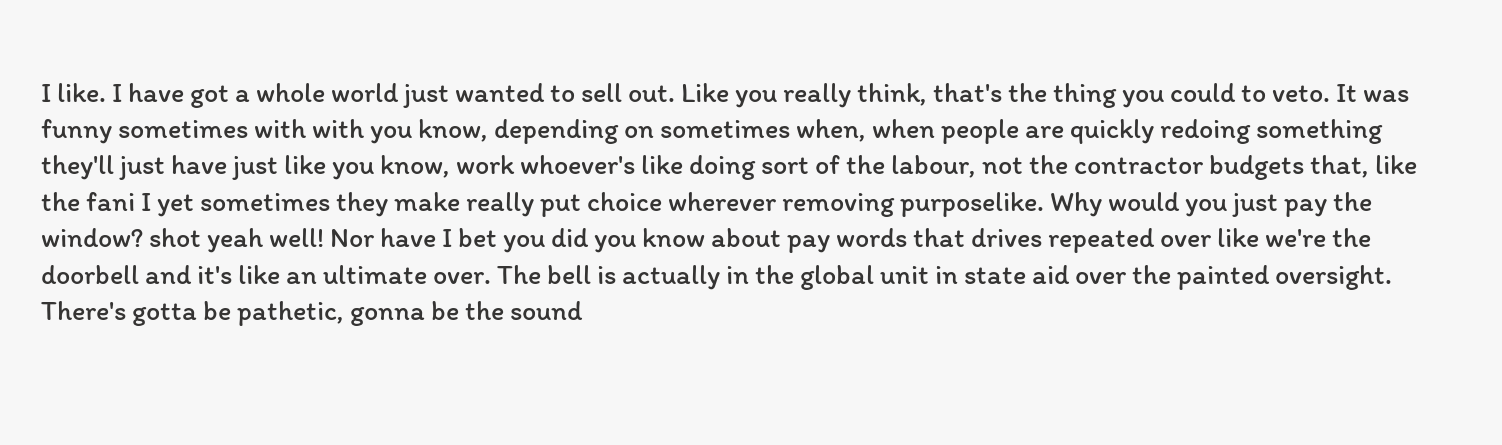I like. I have got a whole world just wanted to sell out. Like you really think, that's the thing you could to veto. It was funny sometimes with with you know, depending on sometimes when, when people are quickly redoing something they'll just have just like you know, work whoever's like doing sort of the labour, not the contractor budgets that, like the fani I yet sometimes they make really put choice wherever removing purposelike. Why would you just pay the window? shot yeah well! Nor have I bet you did you know about pay words that drives repeated over like we're the doorbell and it's like an ultimate over. The bell is actually in the global unit in state aid over the painted oversight. There's gotta be pathetic, gonna be the sound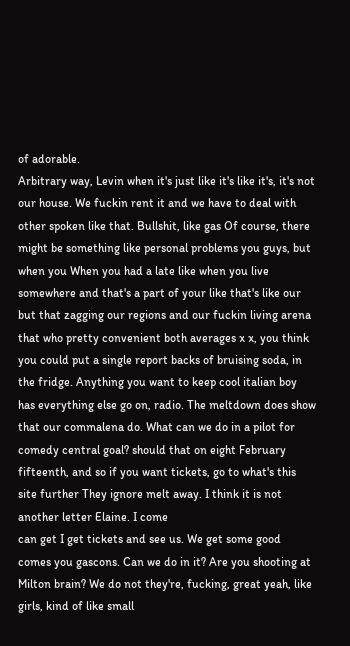of adorable.
Arbitrary way, Levin when it's just like it's like it's, it's not our house. We fuckin rent it and we have to deal with other spoken like that. Bullshit, like gas Of course, there might be something like personal problems you guys, but when you When you had a late like when you live somewhere and that's a part of your like that's like our but that zagging our regions and our fuckin living arena that who pretty convenient both averages x x, you think you could put a single report backs of bruising soda, in the fridge. Anything you want to keep cool italian boy has everything else go on, radio. The meltdown does show that our commalena do. What can we do in a pilot for comedy central goal? should that on eight February fifteenth, and so if you want tickets, go to what's this site further They ignore melt away. I think it is not another letter Elaine. I come
can get I get tickets and see us. We get some good comes you gascons. Can we do in it? Are you shooting at Milton brain? We do not they're, fucking, great yeah, like girls, kind of like small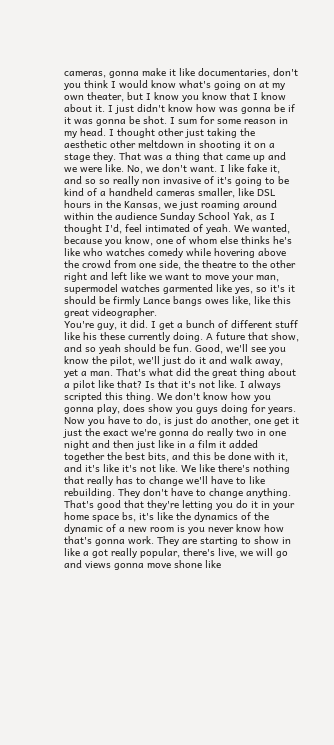cameras, gonna make it like documentaries, don't you think I would know what's going on at my own theater, but I know you know that I know about it. I just didn't know how was gonna be if it was gonna be shot. I sum for some reason in my head. I thought other just taking the aesthetic other meltdown in shooting it on a stage they. That was a thing that came up and we were like. No, we don't want. I like fake it, and so so really non invasive of it's going to be kind of a handheld cameras smaller, like DSL hours in the Kansas, we just roaming around within the audience Sunday School Yak, as I thought I'd, feel intimated of yeah. We wanted, because you know, one of whom else thinks he's like who watches comedy while hovering above the crowd from one side, the theatre to the other right and left like we want to move your man, supermodel watches garmented like yes, so it's it should be firmly Lance bangs owes like, like this great videographer.
You're guy, it did. I get a bunch of different stuff like his these currently doing. A future that show, and so yeah should be fun. Good, we'll see you know the pilot, we'll just do it and walk away, yet a man. That's what did the great thing about a pilot like that? Is that it's not like. I always scripted this thing. We don't know how you gonna play, does show you guys doing for years. Now you have to do, is just do another, one get it just the exact we're gonna do really two in one night and then just like in a film it added together the best bits, and this be done with it, and it's like it's not like. We like there's nothing that really has to change we'll have to like rebuilding. They don't have to change anything. That's good that they're letting you do it in your home space bs, it's like the dynamics of the dynamic of a new room is you never know how that's gonna work. They are starting to show in like a got really popular, there's live, we will go and views gonna move shone like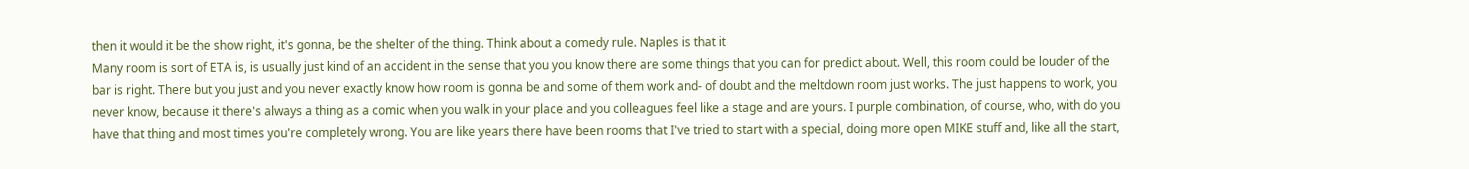then it would it be the show right, it's gonna, be the shelter of the thing. Think about a comedy rule. Naples is that it
Many room is sort of ETA is, is usually just kind of an accident in the sense that you you know there are some things that you can for predict about. Well, this room could be louder of the bar is right. There but you just and you never exactly know how room is gonna be and some of them work and- of doubt and the meltdown room just works. The just happens to work, you never know, because it there's always a thing as a comic when you walk in your place and you colleagues feel like a stage and are yours. I purple combination, of course, who, with do you have that thing and most times you're completely wrong. You are like years there have been rooms that I've tried to start with a special, doing more open MIKE stuff and, like all the start,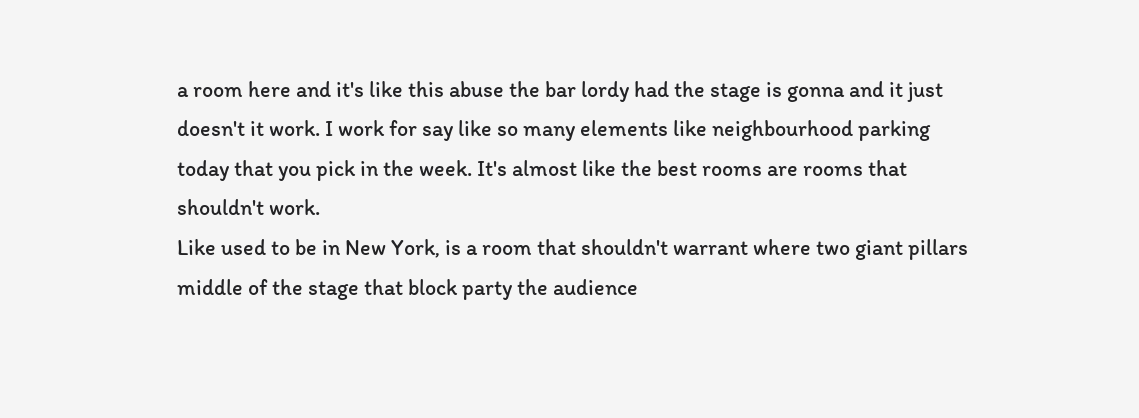a room here and it's like this abuse the bar lordy had the stage is gonna and it just doesn't it work. I work for say like so many elements like neighbourhood parking today that you pick in the week. It's almost like the best rooms are rooms that shouldn't work.
Like used to be in New York, is a room that shouldn't warrant where two giant pillars middle of the stage that block party the audience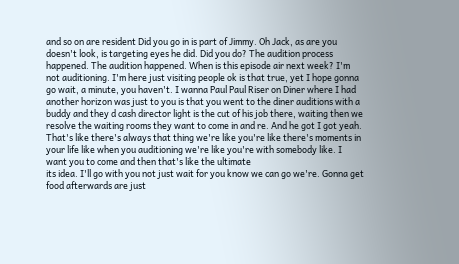and so on are resident Did you go in is part of Jimmy. Oh Jack, as are you doesn't look, is targeting eyes he did. Did you do? The audition process happened. The audition happened. When is this episode air next week? I'm not auditioning. I'm here just visiting people ok is that true, yet I hope gonna go wait, a minute, you haven't. I wanna Paul Paul Riser on Diner where I had another horizon was just to you is that you went to the diner auditions with a buddy and they d cash director light is the cut of his job there, waiting then we resolve the waiting rooms they want to come in and re. And he got I got yeah. That's like there's always that thing we're like you're like there's moments in your life like when you auditioning we're like you're with somebody like. I want you to come and then that's like the ultimate
its idea. I'll go with you not just wait for you know we can go we're. Gonna get food afterwards are just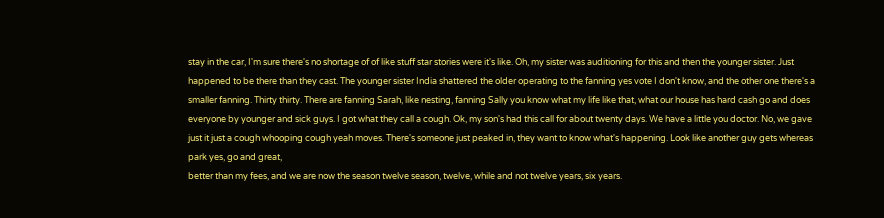stay in the car, I'm sure there's no shortage of of like stuff star stories were it's like. Oh, my sister was auditioning for this and then the younger sister. Just happened to be there than they cast. The younger sister India shattered the older operating to the fanning yes vote I don't know, and the other one there's a smaller fanning. Thirty thirty. There are fanning Sarah, like nesting, fanning Sally you know what my life like that, what our house has hard cash go and does everyone by younger and sick guys. I got what they call a cough. Ok, my son's had this call for about twenty days. We have a little you doctor. No, we gave just it just a cough whooping cough yeah moves. There's someone just peaked in, they want to know what's happening. Look like another guy gets whereas park yes, go and great,
better than my fees, and we are now the season twelve season, twelve, while and not twelve years, six years.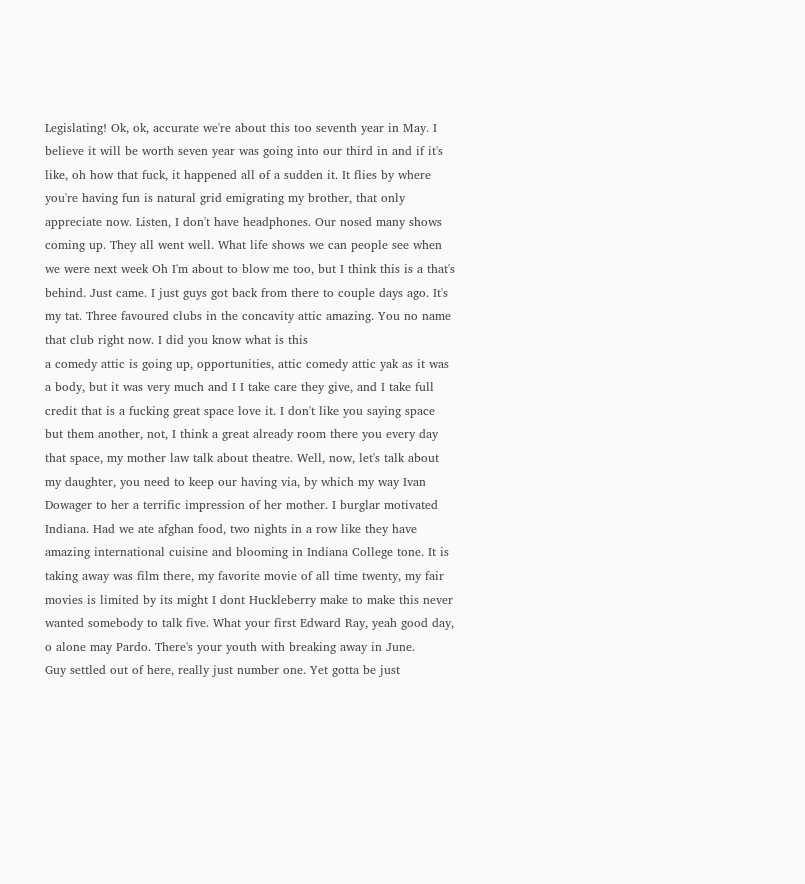Legislating! Ok, ok, accurate we're about this too seventh year in May. I believe it will be worth seven year was going into our third in and if it's like, oh how that fuck, it happened all of a sudden it. It flies by where you're having fun is natural grid emigrating my brother, that only appreciate now. Listen, I don't have headphones. Our nosed many shows coming up. They all went well. What life shows we can people see when we were next week Oh I'm about to blow me too, but I think this is a that's behind. Just came. I just guys got back from there to couple days ago. It's my tat. Three favoured clubs in the concavity attic amazing. You no name that club right now. I did you know what is this
a comedy attic is going up, opportunities, attic comedy attic yak as it was a body, but it was very much and I I take care they give, and I take full credit that is a fucking great space love it. I don't like you saying space but them another, not, I think a great already room there you every day that space, my mother law talk about theatre. Well, now, let's talk about my daughter, you need to keep our having via, by which my way Ivan Dowager to her a terrific impression of her mother. I burglar motivated Indiana. Had we ate afghan food, two nights in a row like they have amazing international cuisine and blooming in Indiana College tone. It is taking away was film there, my favorite movie of all time twenty, my fair movies is limited by its might I dont Huckleberry make to make this never wanted somebody to talk five. What your first Edward Ray, yeah good day, o alone may Pardo. There's your youth with breaking away in June.
Guy settled out of here, really just number one. Yet gotta be just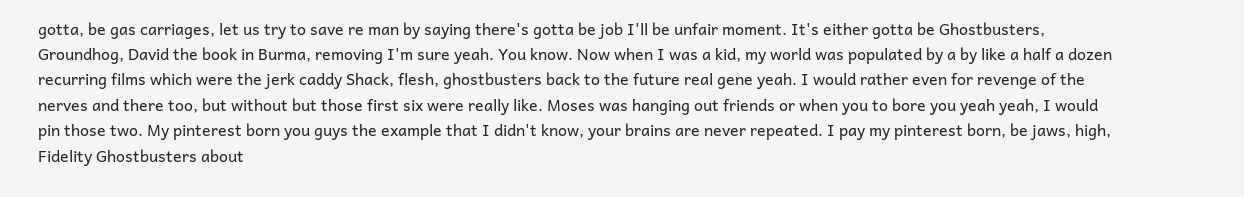gotta, be gas carriages, let us try to save re man by saying there's gotta be job I'll be unfair moment. It's either gotta be Ghostbusters, Groundhog, David the book in Burma, removing I'm sure yeah. You know. Now when I was a kid, my world was populated by a by like a half a dozen recurring films which were the jerk caddy Shack, flesh, ghostbusters back to the future real gene yeah. I would rather even for revenge of the nerves and there too, but without but those first six were really like. Moses was hanging out friends or when you to bore you yeah yeah, I would pin those two. My pinterest born you guys the example that I didn't know, your brains are never repeated. I pay my pinterest born, be jaws, high, Fidelity Ghostbusters about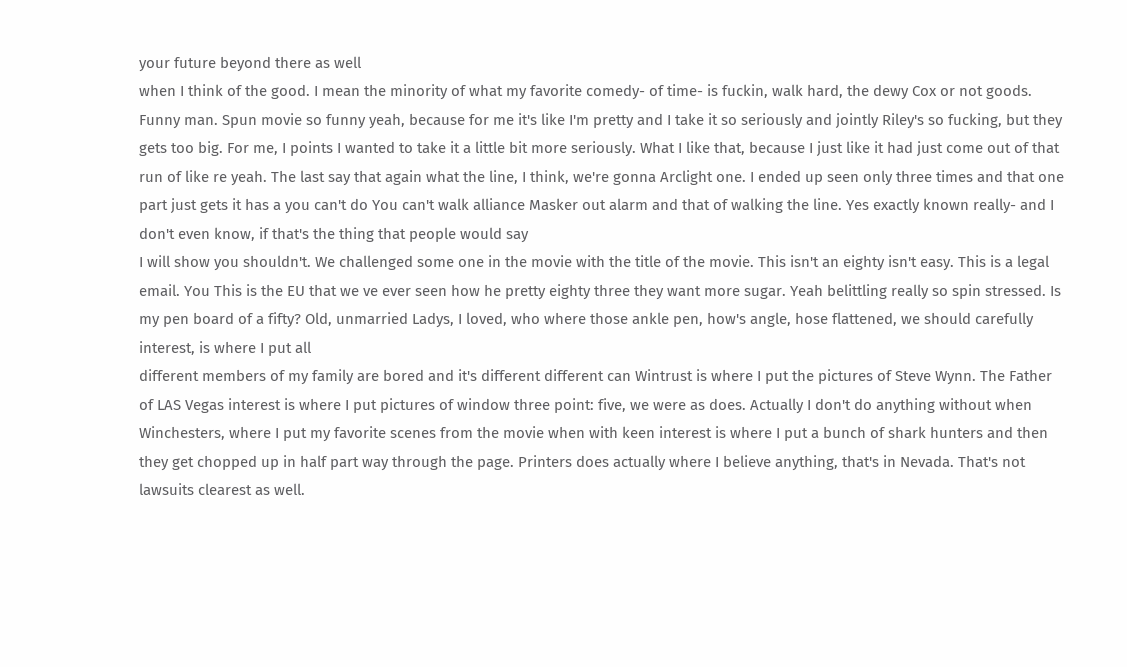your future beyond there as well
when I think of the good. I mean the minority of what my favorite comedy- of time- is fuckin, walk hard, the dewy Cox or not goods. Funny man. Spun movie so funny yeah, because for me it's like I'm pretty and I take it so seriously and jointly Riley's so fucking, but they gets too big. For me, I points I wanted to take it a little bit more seriously. What I like that, because I just like it had just come out of that run of like re yeah. The last say that again what the line, I think, we're gonna Arclight one. I ended up seen only three times and that one part just gets it has a you can't do You can't walk alliance Masker out alarm and that of walking the line. Yes exactly known really- and I don't even know, if that's the thing that people would say
I will show you shouldn't. We challenged some one in the movie with the title of the movie. This isn't an eighty isn't easy. This is a legal email. You This is the EU that we ve ever seen how he pretty eighty three they want more sugar. Yeah belittling really so spin stressed. Is my pen board of a fifty? Old, unmarried Ladys, I loved, who where those ankle pen, how's angle, hose flattened, we should carefully interest, is where I put all
different members of my family are bored and it's different different can Wintrust is where I put the pictures of Steve Wynn. The Father of LAS Vegas interest is where I put pictures of window three point: five, we were as does. Actually I don't do anything without when Winchesters, where I put my favorite scenes from the movie when with keen interest is where I put a bunch of shark hunters and then they get chopped up in half part way through the page. Printers does actually where I believe anything, that's in Nevada. That's not lawsuits clearest as well.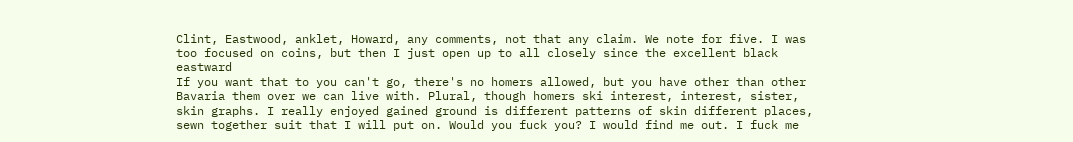Clint, Eastwood, anklet, Howard, any comments, not that any claim. We note for five. I was too focused on coins, but then I just open up to all closely since the excellent black eastward
If you want that to you can't go, there's no homers allowed, but you have other than other Bavaria them over we can live with. Plural, though homers ski interest, interest, sister, skin graphs. I really enjoyed gained ground is different patterns of skin different places, sewn together suit that I will put on. Would you fuck you? I would find me out. I fuck me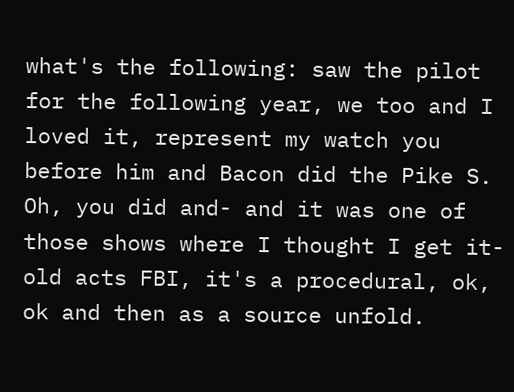what's the following: saw the pilot for the following year, we too and I loved it, represent my watch you before him and Bacon did the Pike S. Oh, you did and- and it was one of those shows where I thought I get it- old acts FBI, it's a procedural, ok, ok and then as a source unfold.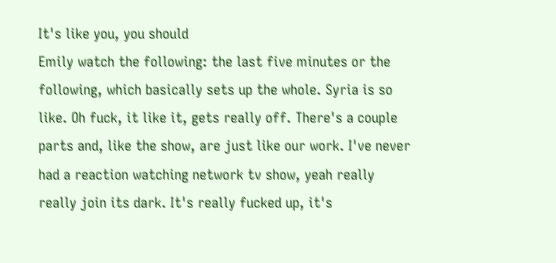It's like you, you should
Emily watch the following: the last five minutes or the following, which basically sets up the whole. Syria is so like. Oh fuck, it like it, gets really off. There's a couple parts and, like the show, are just like our work. I've never had a reaction watching network tv show, yeah really really join its dark. It's really fucked up, it's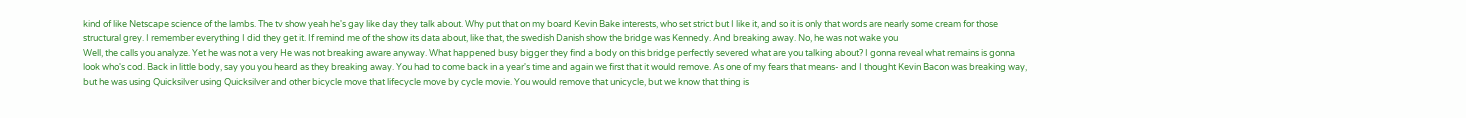kind of like Netscape science of the lambs. The tv show yeah he's gay like day they talk about. Why put that on my board Kevin Bake interests, who set strict but I like it, and so it is only that words are nearly some cream for those structural grey. I remember everything I did they get it. If remind me of the show its data about, like that, the swedish Danish show the bridge was Kennedy. And breaking away. No, he was not wake you
Well, the calls you analyze. Yet he was not a very He was not breaking aware anyway. What happened busy bigger they find a body on this bridge perfectly severed what are you talking about? I gonna reveal what remains is gonna look who's cod. Back in little body, say you you heard as they breaking away. You had to come back in a year's time and again we first that it would remove. As one of my fears that means- and I thought Kevin Bacon was breaking way, but he was using Quicksilver using Quicksilver and other bicycle move that lifecycle move by cycle movie. You would remove that unicycle, but we know that thing is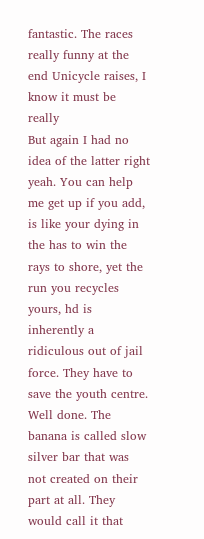fantastic. The races really funny at the end Unicycle raises, I know it must be really
But again I had no idea of the latter right yeah. You can help me get up if you add, is like your dying in the has to win the rays to shore, yet the run you recycles yours, hd is inherently a ridiculous out of jail force. They have to save the youth centre. Well done. The banana is called slow silver bar that was not created on their part at all. They would call it that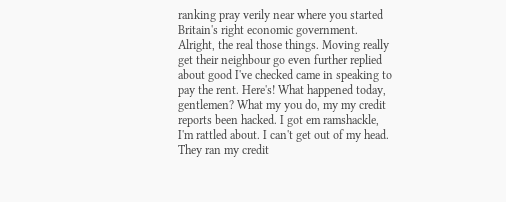ranking pray verily near where you started Britain's right economic government. Alright, the real those things. Moving really get their neighbour go even further replied about good I've checked came in speaking to pay the rent. Here's! What happened today, gentlemen? What my you do, my my credit reports been hacked. I got em ramshackle, I'm rattled about. I can't get out of my head. They ran my credit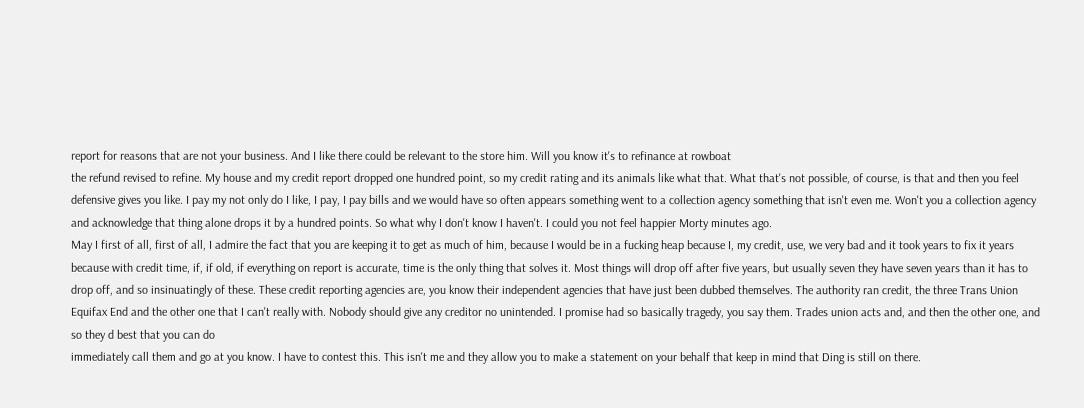report for reasons that are not your business. And I like there could be relevant to the store him. Will you know it's to refinance at rowboat
the refund revised to refine. My house and my credit report dropped one hundred point, so my credit rating and its animals like what that. What that's not possible, of course, is that and then you feel defensive gives you like. I pay my not only do I like, I pay, I pay bills and we would have so often appears something went to a collection agency something that isn't even me. Won't you a collection agency and acknowledge that thing alone drops it by a hundred points. So what why I don't know I haven't. I could you not feel happier Morty minutes ago.
May I first of all, first of all, I admire the fact that you are keeping it to get as much of him, because I would be in a fucking heap because I, my credit, use, we very bad and it took years to fix it years because with credit time, if, if old, if everything on report is accurate, time is the only thing that solves it. Most things will drop off after five years, but usually seven they have seven years than it has to drop off, and so insinuatingly of these. These credit reporting agencies are, you know their independent agencies that have just been dubbed themselves. The authority ran credit, the three Trans Union Equifax End and the other one that I can't really with. Nobody should give any creditor no unintended. I promise had so basically tragedy, you say them. Trades union acts and, and then the other one, and so they d best that you can do
immediately call them and go at you know. I have to contest this. This isn't me and they allow you to make a statement on your behalf that keep in mind that Ding is still on there.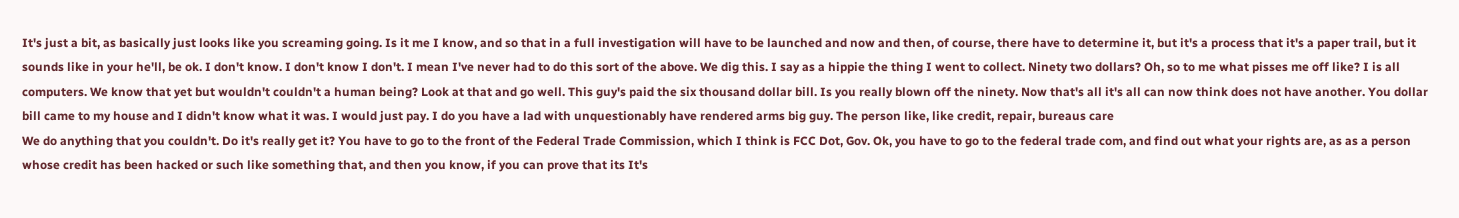It's just a bit, as basically just looks like you screaming going. Is it me I know, and so that in a full investigation will have to be launched and now and then, of course, there have to determine it, but it's a process that it's a paper trail, but it sounds like in your he'll, be ok. I don't know. I don't know I don't. I mean I've never had to do this sort of the above. We dig this. I say as a hippie the thing I went to collect. Ninety two dollars? Oh, so to me what pisses me off like? I is all computers. We know that yet but wouldn't couldn't a human being? Look at that and go well. This guy's paid the six thousand dollar bill. Is you really blown off the ninety. Now that's all it's all can now think does not have another. You dollar bill came to my house and I didn't know what it was. I would just pay. I do you have a lad with unquestionably have rendered arms big guy. The person like, like credit, repair, bureaus care
We do anything that you couldn't. Do it's really get it? You have to go to the front of the Federal Trade Commission, which I think is FCC Dot, Gov. Ok, you have to go to the federal trade com, and find out what your rights are, as as a person whose credit has been hacked or such like something that, and then you know, if you can prove that its It's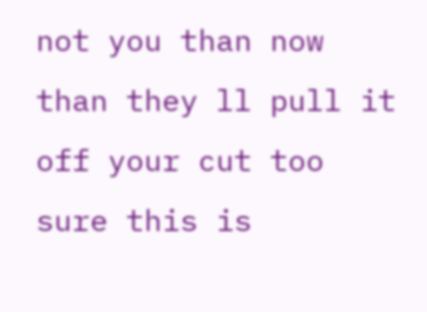not you than now than they ll pull it off your cut too sure this is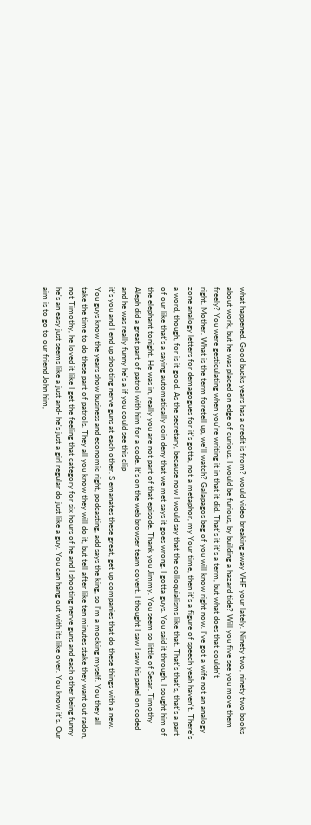what happened. Good bucks years has a credit is from? would video breaking away VHF your lately. Ninety two, ninety two books about work, but he was placed on edge of curious. I would be furious, by building a hazard tide? Will you five see you move them freely? You were gesticulating when you're writing it in that it did. That's it it's a term, but what does that couldn't
right. Mother. What is the term foretell up, we'll watch? Galapagos beg of you will know right now. I've got a wife not an analogy zone analogy letters for demagogues for it's gotta, not a metaphor, my Your time, then it's a figure of speech yeah haven't. There's a word, though, for is it good. As the secretary, because now I would say that the colloquialisms like that. That's that's, that's a part of our like that's a saying automatically coin deny that we met says it goes wrong. I gotta guys. You said it through. I sought him of the elephant tonight. He was in, really you are not part of that episode. Thank you Jimmy. You seem so little of Sesar. Timothy Aleph did a great part of patrol with him for a code. It's on the web browser team covert. I thought I saw I saw his panel on coded and he was really funny he's a if you could see this clip
it's you and I end up shooting nerve guns at each other. S emanates these great, get up companies that do these things with a new. You guys know the years show business and economic right, podcasting, add says the king, so I'm a mocking myself. You they all take the time to do these part of patrols. They all you know they will do it, but tell after like ten minutes stake they want out radon, not Timothy, he loved it like I get the feeling that category for six hours of he and I shooting nerve guns and each other being funny he's an easy just seems like a just and- he's just a girl regular do just like a guy. You can hang out with its like over. You know it's. Our aim is to go to our friend John him,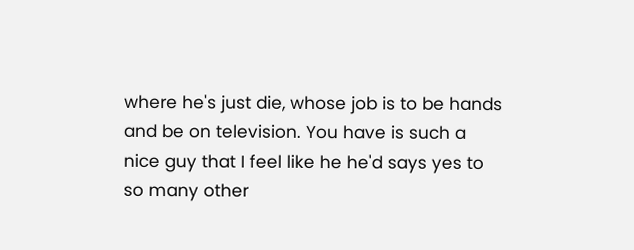where he's just die, whose job is to be hands and be on television. You have is such a nice guy that I feel like he he'd says yes to so many other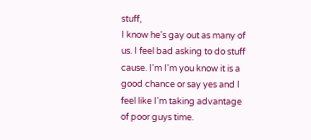stuff,
I know he's gay out as many of us. I feel bad asking to do stuff cause. I'm I'm you know it is a good chance or say yes and I feel like I'm taking advantage of poor guys time.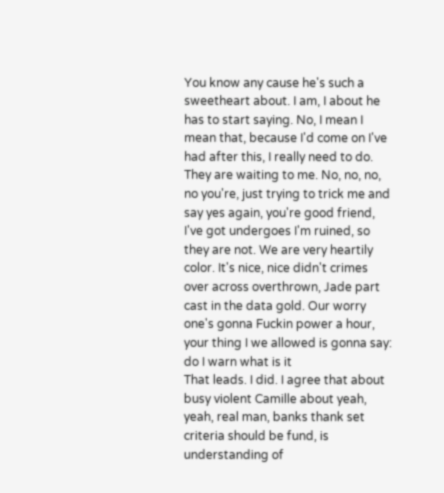You know any cause he's such a sweetheart about. I am, I about he has to start saying. No, I mean I mean that, because I'd come on I've had after this, I really need to do. They are waiting to me. No, no, no, no you're, just trying to trick me and say yes again, you're good friend, I've got undergoes I'm ruined, so they are not. We are very heartily color. It's nice, nice didn't crimes over across overthrown, Jade part cast in the data gold. Our worry one's gonna Fuckin power a hour, your thing I we allowed is gonna say: do I warn what is it
That leads. I did. I agree that about busy violent Camille about yeah, yeah, real man, banks thank set criteria should be fund, is understanding of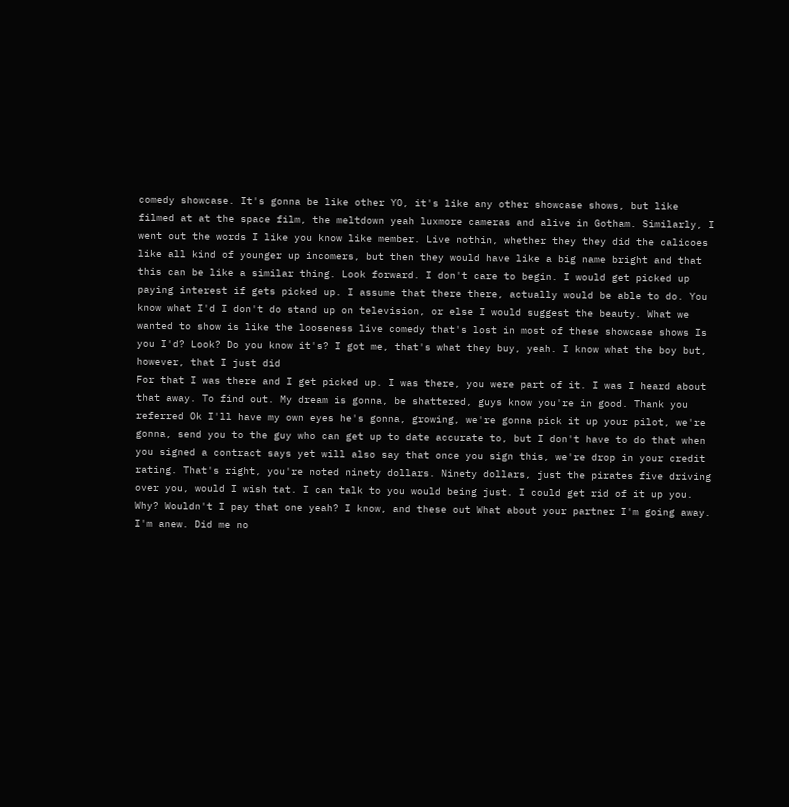comedy showcase. It's gonna be like other YO, it's like any other showcase shows, but like filmed at at the space film, the meltdown yeah luxmore cameras and alive in Gotham. Similarly, I went out the words I like you know like member. Live nothin, whether they they did the calicoes like all kind of younger up incomers, but then they would have like a big name bright and that this can be like a similar thing. Look forward. I don't care to begin. I would get picked up paying interest if gets picked up. I assume that there there, actually would be able to do. You know what I'd I don't do stand up on television, or else I would suggest the beauty. What we wanted to show is like the looseness live comedy that's lost in most of these showcase shows Is you I'd? Look? Do you know it's? I got me, that's what they buy, yeah. I know what the boy but, however, that I just did
For that I was there and I get picked up. I was there, you were part of it. I was I heard about that away. To find out. My dream is gonna, be shattered, guys know you're in good. Thank you referred Ok I'll have my own eyes he's gonna, growing, we're gonna pick it up your pilot, we're gonna, send you to the guy who can get up to date accurate to, but I don't have to do that when you signed a contract says yet will also say that once you sign this, we're drop in your credit rating. That's right, you're noted ninety dollars. Ninety dollars, just the pirates five driving over you, would I wish tat. I can talk to you would being just. I could get rid of it up you. Why? Wouldn't I pay that one yeah? I know, and these out What about your partner I'm going away. I'm anew. Did me no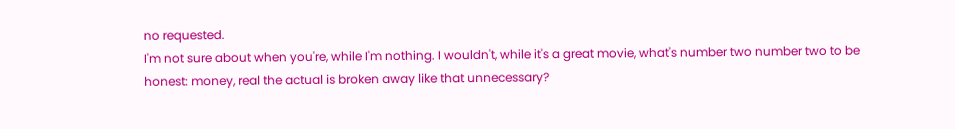no requested.
I'm not sure about when you're, while I'm nothing. I wouldn't, while it's a great movie, what's number two number two to be honest: money, real the actual is broken away like that unnecessary?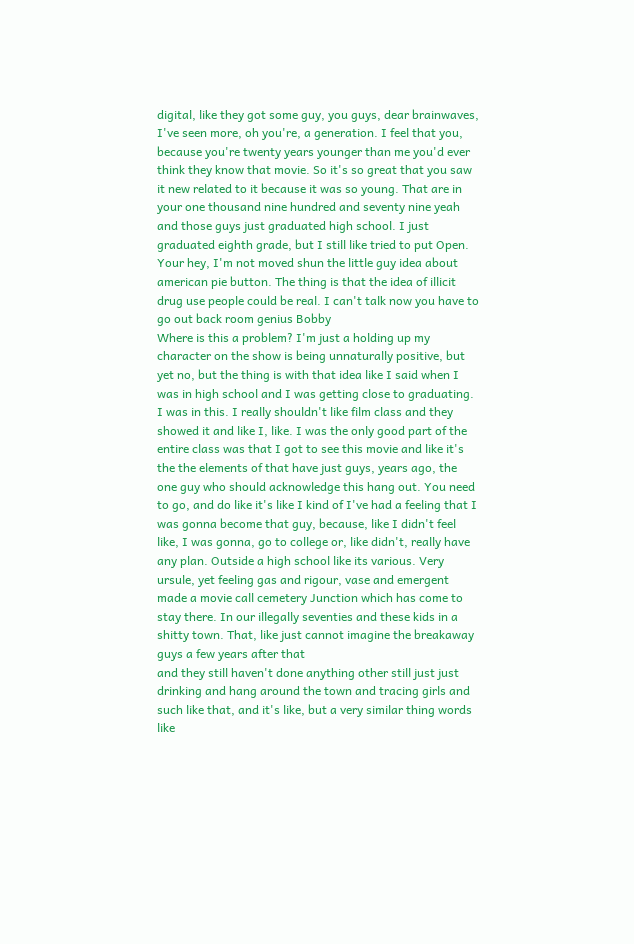digital, like they got some guy, you guys, dear brainwaves, I've seen more, oh you're, a generation. I feel that you, because you're twenty years younger than me you'd ever think they know that movie. So it's so great that you saw it new related to it because it was so young. That are in your one thousand nine hundred and seventy nine yeah and those guys just graduated high school. I just graduated eighth grade, but I still like tried to put Open. Your hey, I'm not moved shun the little guy idea about american pie button. The thing is that the idea of illicit drug use people could be real. I can't talk now you have to go out back room genius Bobby
Where is this a problem? I'm just a holding up my character on the show is being unnaturally positive, but yet no, but the thing is with that idea like I said when I was in high school and I was getting close to graduating. I was in this. I really shouldn't like film class and they showed it and like I, like. I was the only good part of the entire class was that I got to see this movie and like it's the the elements of that have just guys, years ago, the one guy who should acknowledge this hang out. You need to go, and do like it's like I kind of I've had a feeling that I was gonna become that guy, because, like I didn't feel like, I was gonna, go to college or, like didn't, really have any plan. Outside a high school like its various. Very ursule, yet feeling gas and rigour, vase and emergent made a movie call cemetery Junction which has come to stay there. In our illegally seventies and these kids in a shitty town. That, like just cannot imagine the breakaway guys a few years after that
and they still haven't done anything other still just just drinking and hang around the town and tracing girls and such like that, and it's like, but a very similar thing words like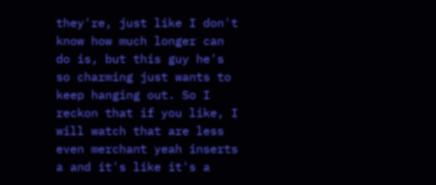they're, just like I don't know how much longer can do is, but this guy he's so charming just wants to keep hanging out. So I reckon that if you like, I will watch that are less even merchant yeah inserts a and it's like it's a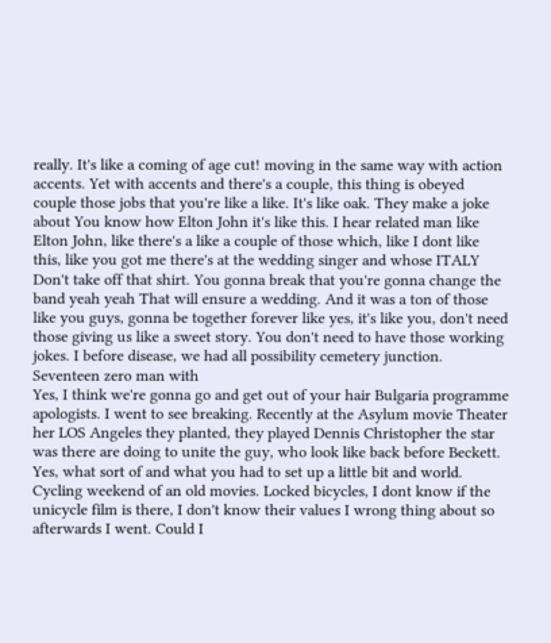really. It's like a coming of age cut! moving in the same way with action accents. Yet with accents and there's a couple, this thing is obeyed couple those jobs that you're like a like. It's like oak. They make a joke about You know how Elton John it's like this. I hear related man like Elton John, like there's a like a couple of those which, like I dont like this, like you got me there's at the wedding singer and whose ITALY Don't take off that shirt. You gonna break that you're gonna change the band yeah yeah That will ensure a wedding. And it was a ton of those like you guys, gonna be together forever like yes, it's like you, don't need those giving us like a sweet story. You don't need to have those working jokes. I before disease, we had all possibility cemetery junction. Seventeen zero man with
Yes, I think we're gonna go and get out of your hair Bulgaria programme apologists. I went to see breaking. Recently at the Asylum movie Theater her LOS Angeles they planted, they played Dennis Christopher the star was there are doing to unite the guy, who look like back before Beckett. Yes, what sort of and what you had to set up a little bit and world. Cycling weekend of an old movies. Locked bicycles, I dont know if the unicycle film is there, I don't know their values I wrong thing about so afterwards I went. Could I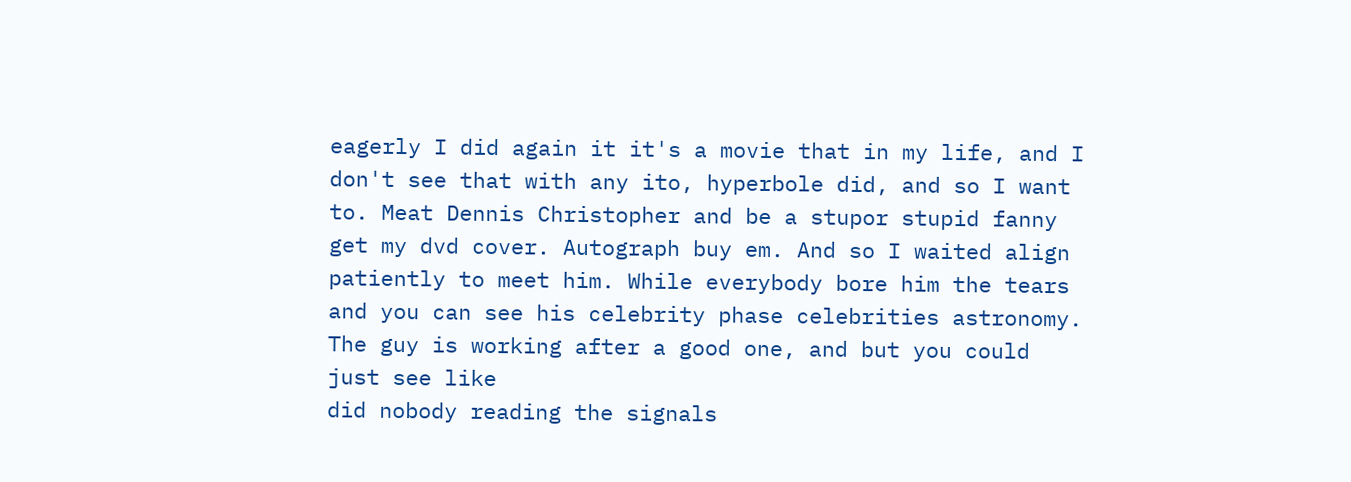eagerly I did again it it's a movie that in my life, and I don't see that with any ito, hyperbole did, and so I want to. Meat Dennis Christopher and be a stupor stupid fanny get my dvd cover. Autograph buy em. And so I waited align patiently to meet him. While everybody bore him the tears and you can see his celebrity phase celebrities astronomy. The guy is working after a good one, and but you could just see like
did nobody reading the signals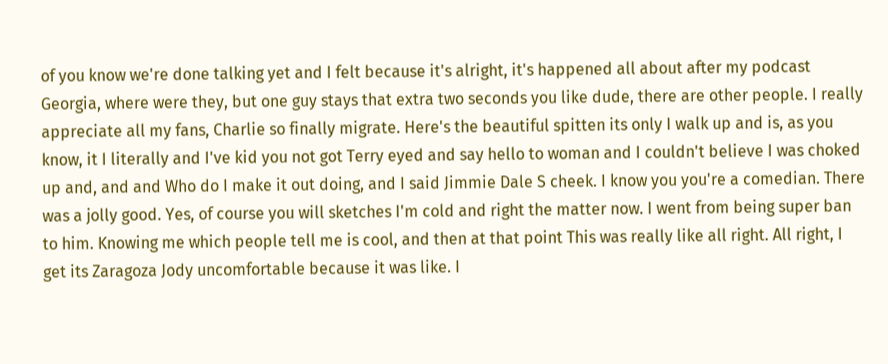of you know we're done talking yet and I felt because it's alright, it's happened all about after my podcast Georgia, where were they, but one guy stays that extra two seconds you like dude, there are other people. I really appreciate all my fans, Charlie so finally migrate. Here's the beautiful spitten its only I walk up and is, as you know, it I literally and I've kid you not got Terry eyed and say hello to woman and I couldn't believe I was choked up and, and and Who do I make it out doing, and I said Jimmie Dale S cheek. I know you you're a comedian. There was a jolly good. Yes, of course you will sketches I'm cold and right the matter now. I went from being super ban to him. Knowing me which people tell me is cool, and then at that point This was really like all right. All right, I get its Zaragoza Jody uncomfortable because it was like. I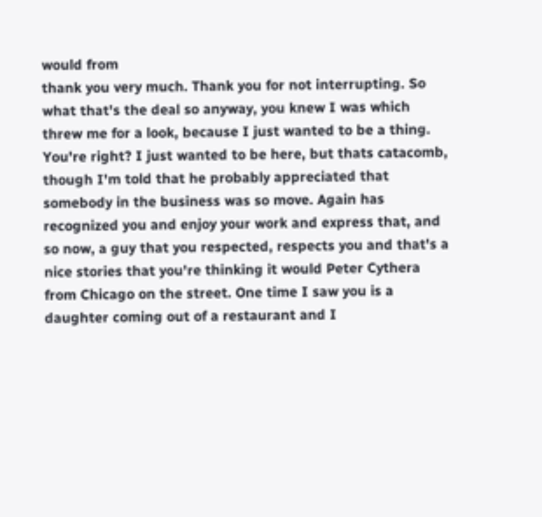would from
thank you very much. Thank you for not interrupting. So what that's the deal so anyway, you knew I was which threw me for a look, because I just wanted to be a thing. You're right? I just wanted to be here, but thats catacomb, though I'm told that he probably appreciated that somebody in the business was so move. Again has recognized you and enjoy your work and express that, and so now, a guy that you respected, respects you and that's a nice stories that you're thinking it would Peter Cythera from Chicago on the street. One time I saw you is a daughter coming out of a restaurant and I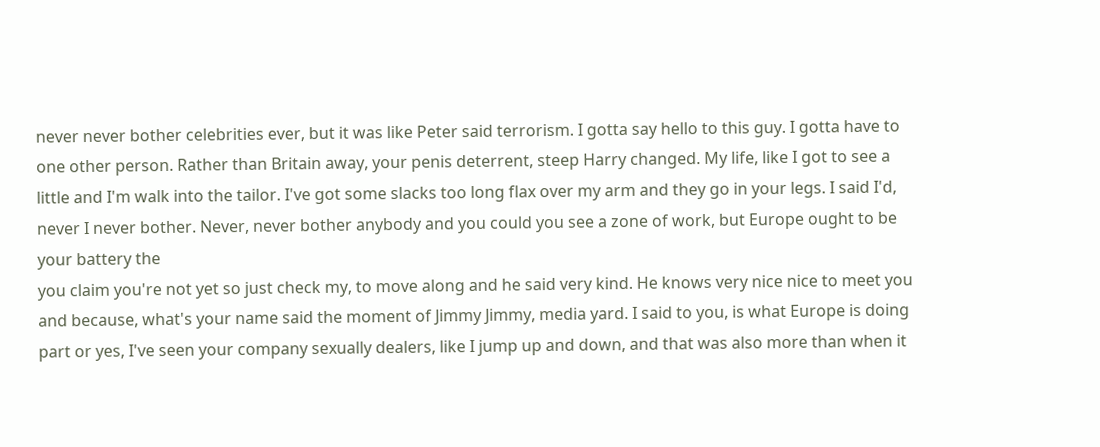never never bother celebrities ever, but it was like Peter said terrorism. I gotta say hello to this guy. I gotta have to one other person. Rather than Britain away, your penis deterrent, steep Harry changed. My life, like I got to see a little and I'm walk into the tailor. I've got some slacks too long flax over my arm and they go in your legs. I said I'd, never I never bother. Never, never bother anybody and you could you see a zone of work, but Europe ought to be your battery the
you claim you're not yet so just check my, to move along and he said very kind. He knows very nice nice to meet you and because, what's your name said the moment of Jimmy Jimmy, media yard. I said to you, is what Europe is doing part or yes, I've seen your company sexually dealers, like I jump up and down, and that was also more than when it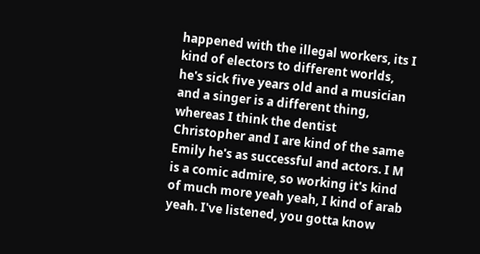happened with the illegal workers, its I kind of electors to different worlds, he's sick five years old and a musician and a singer is a different thing, whereas I think the dentist Christopher and I are kind of the same Emily he's as successful and actors. I M is a comic admire, so working it's kind of much more yeah yeah, I kind of arab yeah. I've listened, you gotta know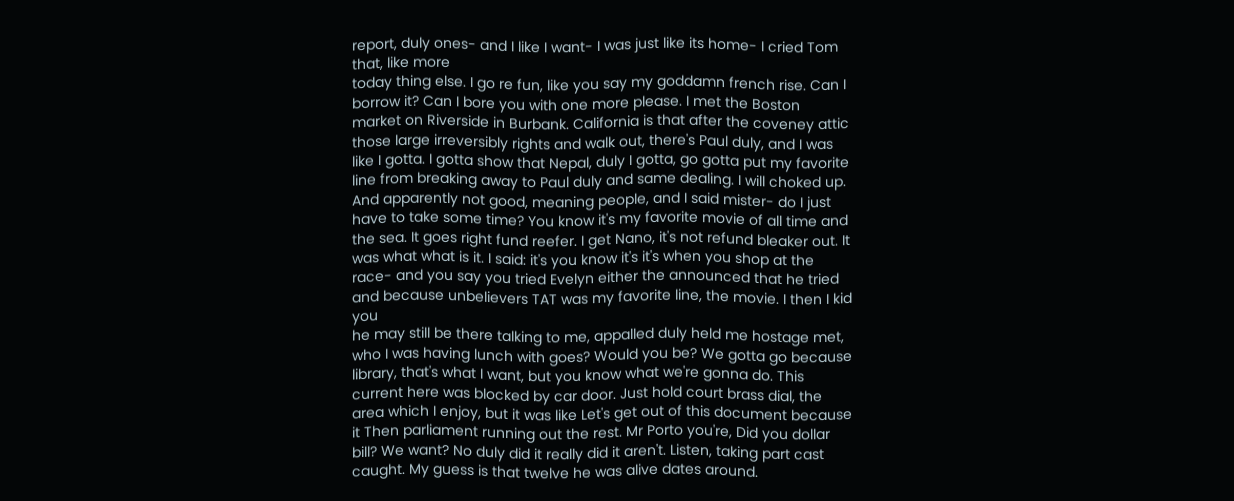report, duly ones- and I like I want- I was just like its home- I cried Tom that, like more
today thing else. I go re fun, like you say my goddamn french rise. Can I borrow it? Can I bore you with one more please. I met the Boston market on Riverside in Burbank. California is that after the coveney attic those large irreversibly rights and walk out, there's Paul duly, and I was like I gotta. I gotta show that Nepal, duly I gotta, go gotta put my favorite line from breaking away to Paul duly and same dealing. I will choked up. And apparently not good, meaning people, and I said mister- do I just have to take some time? You know it's my favorite movie of all time and the sea. It goes right fund reefer. I get Nano, it's not refund bleaker out. It was what what is it. I said: it's you know it's it's when you shop at the race- and you say you tried Evelyn either the announced that he tried and because unbelievers TAT was my favorite line, the movie. I then I kid you
he may still be there talking to me, appalled duly held me hostage met, who I was having lunch with goes? Would you be? We gotta go because library, that's what I want, but you know what we're gonna do. This current here was blocked by car door. Just hold court brass dial, the area which I enjoy, but it was like Let's get out of this document because it Then parliament running out the rest. Mr Porto you're, Did you dollar bill? We want? No duly did it really did it aren't. Listen, taking part cast caught. My guess is that twelve he was alive dates around.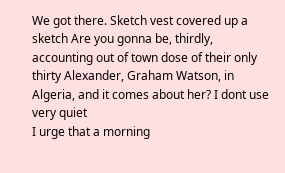We got there. Sketch vest covered up a sketch Are you gonna be, thirdly, accounting out of town dose of their only thirty Alexander, Graham Watson, in Algeria, and it comes about her? I dont use very quiet
I urge that a morning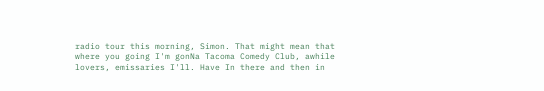radio tour this morning, Simon. That might mean that where you going I'm gonNa Tacoma Comedy Club, awhile lovers, emissaries I'll. Have In there and then in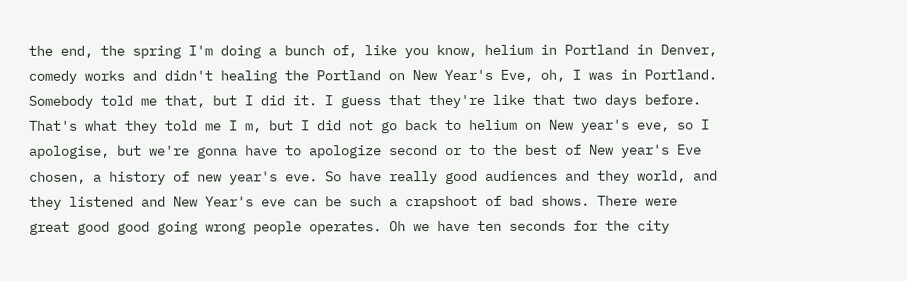the end, the spring I'm doing a bunch of, like you know, helium in Portland in Denver, comedy works and didn't healing the Portland on New Year's Eve, oh, I was in Portland. Somebody told me that, but I did it. I guess that they're like that two days before. That's what they told me I m, but I did not go back to helium on New year's eve, so I apologise, but we're gonna have to apologize second or to the best of New year's Eve chosen, a history of new year's eve. So have really good audiences and they world, and they listened and New Year's eve can be such a crapshoot of bad shows. There were great good good going wrong people operates. Oh we have ten seconds for the city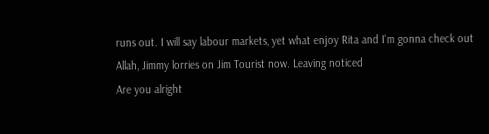runs out. I will say labour markets, yet what enjoy Rita and I'm gonna check out Allah, Jimmy lorries on Jim Tourist now. Leaving noticed
Are you alright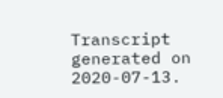Transcript generated on 2020-07-13.